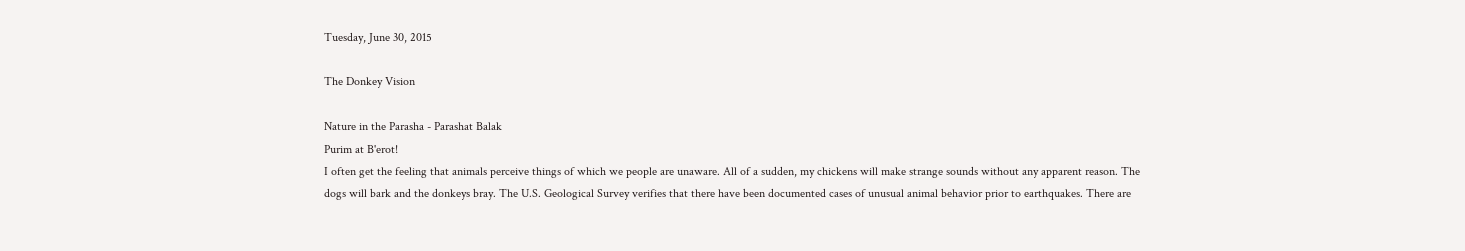Tuesday, June 30, 2015

The Donkey Vision

Nature in the Parasha - Parashat Balak
Purim at B'erot!
I often get the feeling that animals perceive things of which we people are unaware. All of a sudden, my chickens will make strange sounds without any apparent reason. The dogs will bark and the donkeys bray. The U.S. Geological Survey verifies that there have been documented cases of unusual animal behavior prior to earthquakes. There are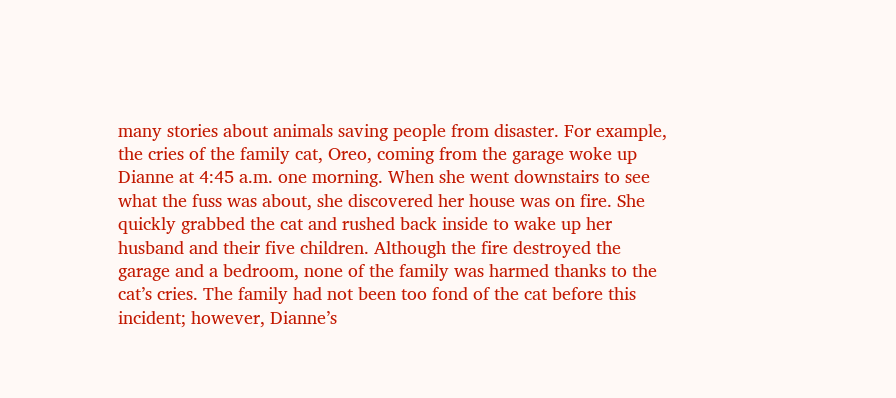many stories about animals saving people from disaster. For example, the cries of the family cat, Oreo, coming from the garage woke up Dianne at 4:45 a.m. one morning. When she went downstairs to see what the fuss was about, she discovered her house was on fire. She quickly grabbed the cat and rushed back inside to wake up her husband and their five children. Although the fire destroyed the garage and a bedroom, none of the family was harmed thanks to the cat’s cries. The family had not been too fond of the cat before this incident; however, Dianne’s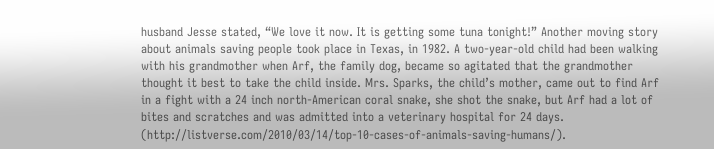husband Jesse stated, “We love it now. It is getting some tuna tonight!” Another moving story about animals saving people took place in Texas, in 1982. A two-year-old child had been walking with his grandmother when Arf, the family dog, became so agitated that the grandmother thought it best to take the child inside. Mrs. Sparks, the child’s mother, came out to find Arf in a fight with a 24 inch north-American coral snake, she shot the snake, but Arf had a lot of bites and scratches and was admitted into a veterinary hospital for 24 days. (http://listverse.com/2010/03/14/top-10-cases-of-animals-saving-humans/).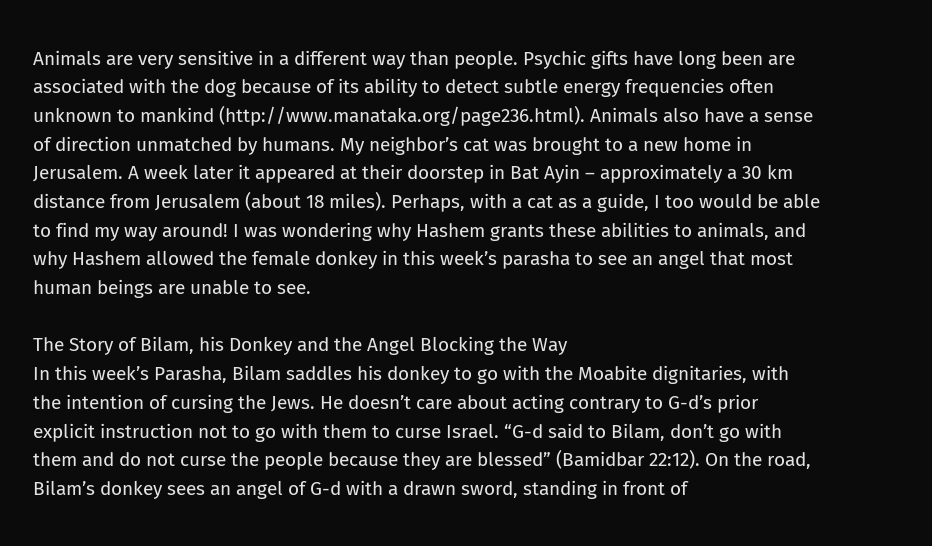Animals are very sensitive in a different way than people. Psychic gifts have long been are associated with the dog because of its ability to detect subtle energy frequencies often unknown to mankind (http://www.manataka.org/page236.html). Animals also have a sense of direction unmatched by humans. My neighbor’s cat was brought to a new home in Jerusalem. A week later it appeared at their doorstep in Bat Ayin – approximately a 30 km distance from Jerusalem (about 18 miles). Perhaps, with a cat as a guide, I too would be able to find my way around! I was wondering why Hashem grants these abilities to animals, and why Hashem allowed the female donkey in this week’s parasha to see an angel that most human beings are unable to see.

The Story of Bilam, his Donkey and the Angel Blocking the Way
In this week’s Parasha, Bilam saddles his donkey to go with the Moabite dignitaries, with the intention of cursing the Jews. He doesn’t care about acting contrary to G-d’s prior explicit instruction not to go with them to curse Israel. “G-d said to Bilam, don’t go with them and do not curse the people because they are blessed” (Bamidbar 22:12). On the road, Bilam’s donkey sees an angel of G-d with a drawn sword, standing in front of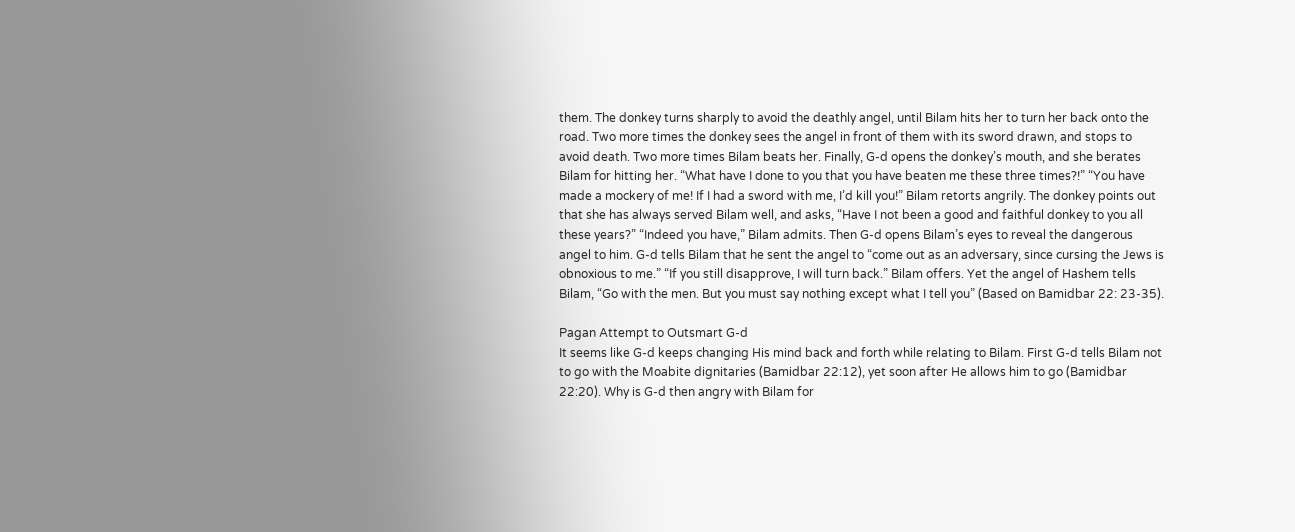them. The donkey turns sharply to avoid the deathly angel, until Bilam hits her to turn her back onto the road. Two more times the donkey sees the angel in front of them with its sword drawn, and stops to avoid death. Two more times Bilam beats her. Finally, G-d opens the donkey’s mouth, and she berates Bilam for hitting her. “What have I done to you that you have beaten me these three times?!” “You have made a mockery of me! If I had a sword with me, I’d kill you!” Bilam retorts angrily. The donkey points out that she has always served Bilam well, and asks, “Have I not been a good and faithful donkey to you all these years?” “Indeed you have,” Bilam admits. Then G-d opens Bilam’s eyes to reveal the dangerous angel to him. G-d tells Bilam that he sent the angel to “come out as an adversary, since cursing the Jews is obnoxious to me.” “If you still disapprove, I will turn back.” Bilam offers. Yet the angel of Hashem tells Bilam, “Go with the men. But you must say nothing except what I tell you” (Based on Bamidbar 22: 23-35).

Pagan Attempt to Outsmart G-d
It seems like G-d keeps changing His mind back and forth while relating to Bilam. First G-d tells Bilam not to go with the Moabite dignitaries (Bamidbar 22:12), yet soon after He allows him to go (Bamidbar 22:20). Why is G-d then angry with Bilam for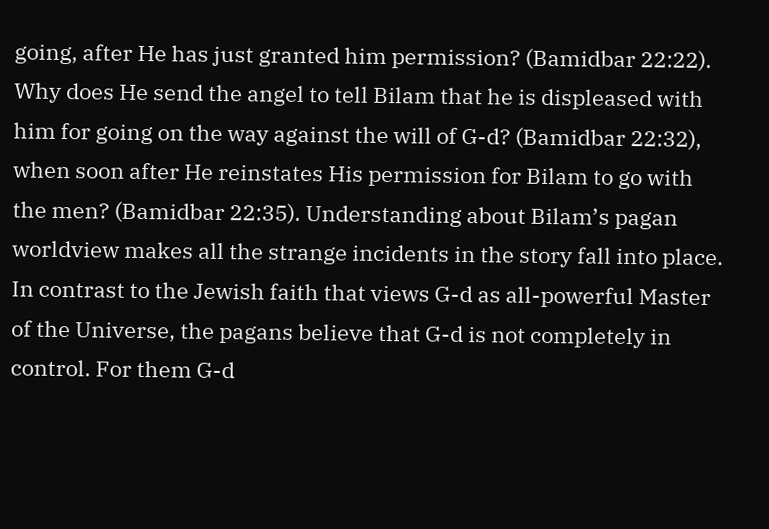going, after He has just granted him permission? (Bamidbar 22:22). Why does He send the angel to tell Bilam that he is displeased with him for going on the way against the will of G-d? (Bamidbar 22:32), when soon after He reinstates His permission for Bilam to go with the men? (Bamidbar 22:35). Understanding about Bilam’s pagan worldview makes all the strange incidents in the story fall into place. In contrast to the Jewish faith that views G-d as all-powerful Master of the Universe, the pagans believe that G-d is not completely in control. For them G-d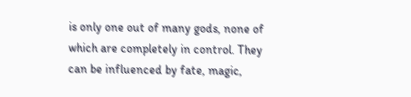is only one out of many gods, none of which are completely in control. They can be influenced by fate, magic,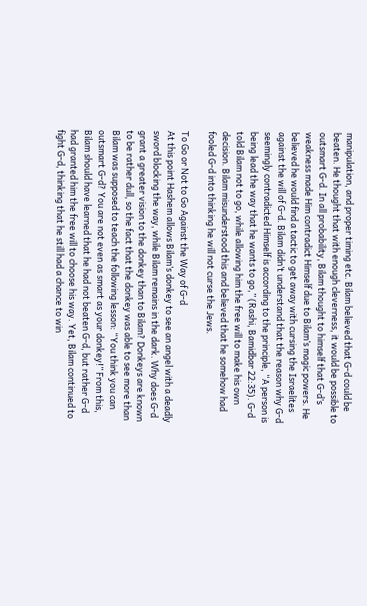manipulation, and proper timing etc. Bilam believed that G-d could be beaten. He thought that with enough cleverness, it would be possible to outsmart G-d. In all probability, Bilam thought to himself that G-d’s weakness made Him contradict Himself due to Bilam’s magic powers. He believed he would find a tactic to get away with cursing the Israelites against the will of G-d. Bilam didn’t understand that the reason why G-d seemingly contradicted Himself is according to the principle, “A person is being lead the way that he wants to go,” (Rashi, Bamidbar 22:35). G-d told Bilam not to go, while allowing him the free will to make his own decision. Bilam misunderstood this and believed that he somehow had fooled G-d into thinking he will not curse the Jews.

To Go or Not to Go Against the Way of G-d
At this point Hashem allows Bilam’s donkey to see an angel with a deadly sword blocking the way, while Bilam remains in the dark. Why does G-d grant a greater vision to the donkey than to Bilam? Donkeys are known to be rather dull, so the fact that the donkey was able to see more than Bilam was supposed to teach the following lesson: “You think you can outsmart G-d? You are not even as smart as your donkey!” From this, Bilam should have learned that he had not beaten G-d, but rather G-d had granted him the free will to choose his way. Yet, Bilam continued to fight G-d, thinking that he still had a chance to win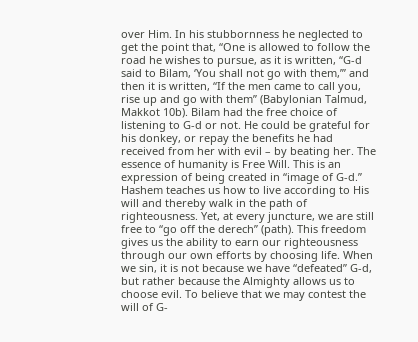over Him. In his stubbornness he neglected to get the point that, “One is allowed to follow the road he wishes to pursue, as it is written, “G‑d said to Bilam, ‘You shall not go with them,’” and then it is written, “If the men came to call you, rise up and go with them” (Babylonian Talmud, Makkot 10b). Bilam had the free choice of listening to G‑d or not. He could be grateful for his donkey, or repay the benefits he had received from her with evil – by beating her. The essence of humanity is Free Will. This is an expression of being created in “image of G‑d.” Hashem teaches us how to live according to His will and thereby walk in the path of righteousness. Yet, at every juncture, we are still free to “go off the derech” (path). This freedom gives us the ability to earn our righteousness through our own efforts by choosing life. When we sin, it is not because we have “defeated” G-d, but rather because the Almighty allows us to choose evil. To believe that we may contest the will of G-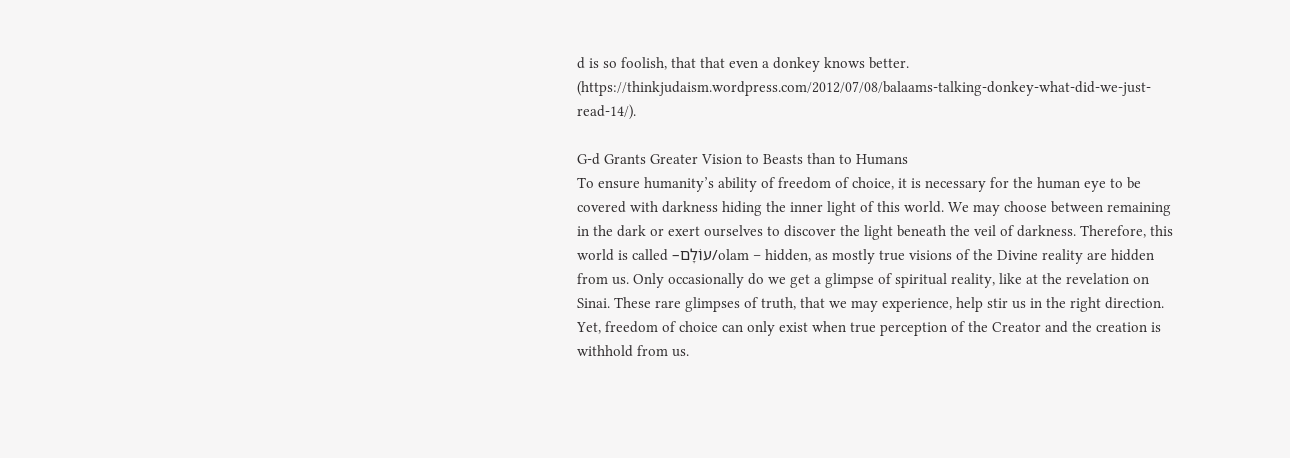d is so foolish, that that even a donkey knows better. (https://thinkjudaism.wordpress.com/2012/07/08/balaams-talking-donkey-what-did-we-just-read-14/).

G-d Grants Greater Vision to Beasts than to Humans
To ensure humanity’s ability of freedom of choice, it is necessary for the human eye to be covered with darkness hiding the inner light of this world. We may choose between remaining in the dark or exert ourselves to discover the light beneath the veil of darkness. Therefore, this world is called –עוֹלָם/olam – hidden, as mostly true visions of the Divine reality are hidden from us. Only occasionally do we get a glimpse of spiritual reality, like at the revelation on Sinai. These rare glimpses of truth, that we may experience, help stir us in the right direction. Yet, freedom of choice can only exist when true perception of the Creator and the creation is withhold from us.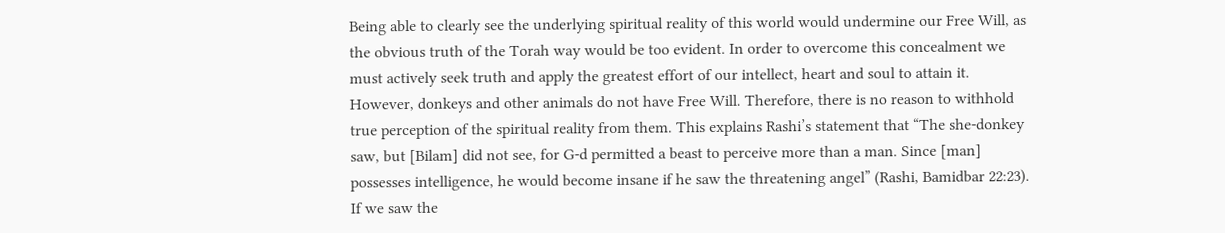Being able to clearly see the underlying spiritual reality of this world would undermine our Free Will, as the obvious truth of the Torah way would be too evident. In order to overcome this concealment we must actively seek truth and apply the greatest effort of our intellect, heart and soul to attain it. However, donkeys and other animals do not have Free Will. Therefore, there is no reason to withhold true perception of the spiritual reality from them. This explains Rashi’s statement that “The she-donkey saw, but [Bilam] did not see, for G‑d permitted a beast to perceive more than a man. Since [man] possesses intelligence, he would become insane if he saw the threatening angel” (Rashi, Bamidbar 22:23). If we saw the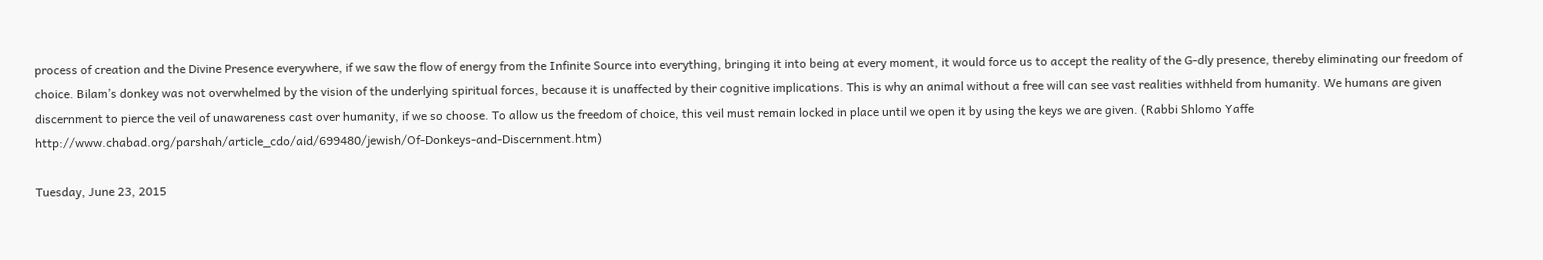process of creation and the Divine Presence everywhere, if we saw the flow of energy from the Infinite Source into everything, bringing it into being at every moment, it would force us to accept the reality of the G‑dly presence, thereby eliminating our freedom of choice. Bilam’s donkey was not overwhelmed by the vision of the underlying spiritual forces, because it is unaffected by their cognitive implications. This is why an animal without a free will can see vast realities withheld from humanity. We humans are given discernment to pierce the veil of unawareness cast over humanity, if we so choose. To allow us the freedom of choice, this veil must remain locked in place until we open it by using the keys we are given. (Rabbi Shlomo Yaffe http://www.chabad.org/parshah/article_cdo/aid/699480/jewish/Of-Donkeys-and-Discernment.htm)

Tuesday, June 23, 2015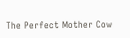The Perfect Mother Cow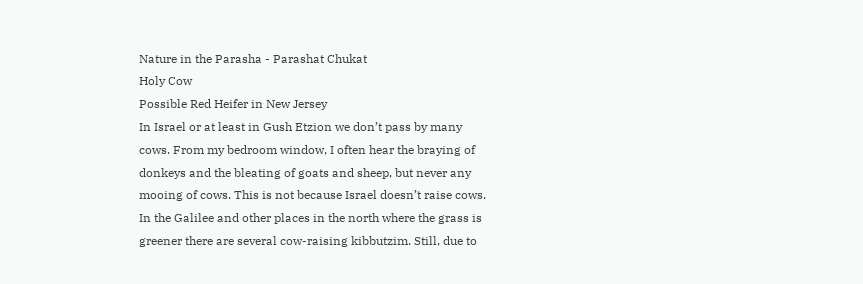Nature in the Parasha - Parashat Chukat
Holy Cow
Possible Red Heifer in New Jersey
In Israel or at least in Gush Etzion we don’t pass by many cows. From my bedroom window, I often hear the braying of donkeys and the bleating of goats and sheep, but never any mooing of cows. This is not because Israel doesn’t raise cows. In the Galilee and other places in the north where the grass is greener there are several cow-raising kibbutzim. Still, due to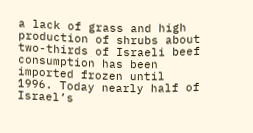a lack of grass and high production of shrubs about two-thirds of Israeli beef consumption has been imported frozen until 1996. Today nearly half of Israel’s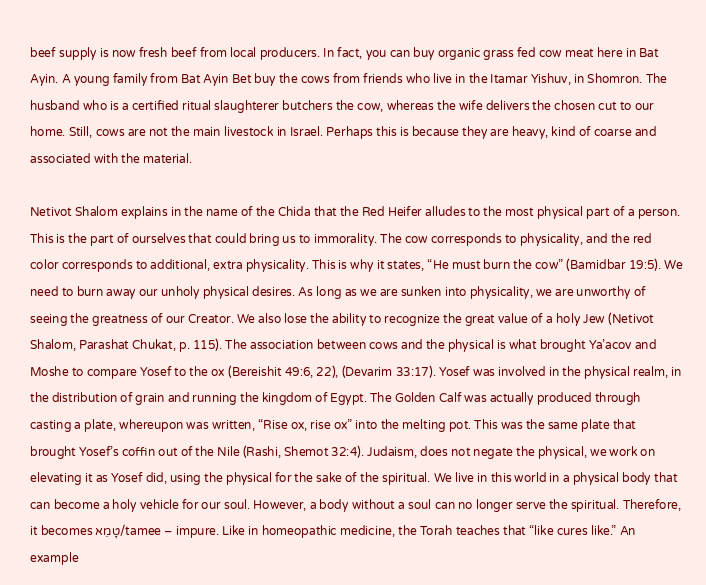beef supply is now fresh beef from local producers. In fact, you can buy organic grass fed cow meat here in Bat Ayin. A young family from Bat Ayin Bet buy the cows from friends who live in the Itamar Yishuv, in Shomron. The husband who is a certified ritual slaughterer butchers the cow, whereas the wife delivers the chosen cut to our home. Still, cows are not the main livestock in Israel. Perhaps this is because they are heavy, kind of coarse and associated with the material.

Netivot Shalom explains in the name of the Chida that the Red Heifer alludes to the most physical part of a person. This is the part of ourselves that could bring us to immorality. The cow corresponds to physicality, and the red color corresponds to additional, extra physicality. This is why it states, “He must burn the cow” (Bamidbar 19:5). We need to burn away our unholy physical desires. As long as we are sunken into physicality, we are unworthy of seeing the greatness of our Creator. We also lose the ability to recognize the great value of a holy Jew (Netivot Shalom, Parashat Chukat, p. 115). The association between cows and the physical is what brought Ya’acov and Moshe to compare Yosef to the ox (Bereishit 49:6, 22), (Devarim 33:17). Yosef was involved in the physical realm, in the distribution of grain and running the kingdom of Egypt. The Golden Calf was actually produced through casting a plate, whereupon was written, “Rise ox, rise ox” into the melting pot. This was the same plate that brought Yosef’s coffin out of the Nile (Rashi, Shemot 32:4). Judaism, does not negate the physical, we work on elevating it as Yosef did, using the physical for the sake of the spiritual. We live in this world in a physical body that can become a holy vehicle for our soul. However, a body without a soul can no longer serve the spiritual. Therefore, it becomes טָמֵא/tamee – impure. Like in homeopathic medicine, the Torah teaches that “like cures like.” An example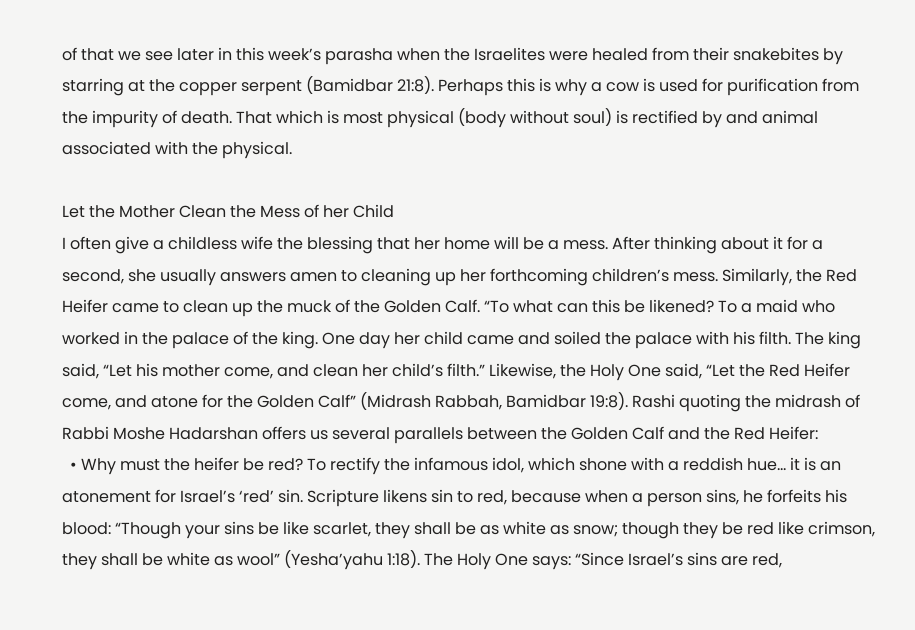of that we see later in this week’s parasha when the Israelites were healed from their snakebites by starring at the copper serpent (Bamidbar 21:8). Perhaps this is why a cow is used for purification from the impurity of death. That which is most physical (body without soul) is rectified by and animal associated with the physical.

Let the Mother Clean the Mess of her Child
I often give a childless wife the blessing that her home will be a mess. After thinking about it for a second, she usually answers amen to cleaning up her forthcoming children’s mess. Similarly, the Red Heifer came to clean up the muck of the Golden Calf. “To what can this be likened? To a maid who worked in the palace of the king. One day her child came and soiled the palace with his filth. The king said, “Let his mother come, and clean her child’s filth.” Likewise, the Holy One said, “Let the Red Heifer come, and atone for the Golden Calf” (Midrash Rabbah, Bamidbar 19:8). Rashi quoting the midrash of Rabbi Moshe Hadarshan offers us several parallels between the Golden Calf and the Red Heifer:
  • Why must the heifer be red? To rectify the infamous idol, which shone with a reddish hue... it is an atonement for Israel’s ‘red’ sin. Scripture likens sin to red, because when a person sins, he forfeits his blood: “Though your sins be like scarlet, they shall be as white as snow; though they be red like crimson, they shall be white as wool” (Yesha’yahu 1:18). The Holy One says: “Since Israel’s sins are red,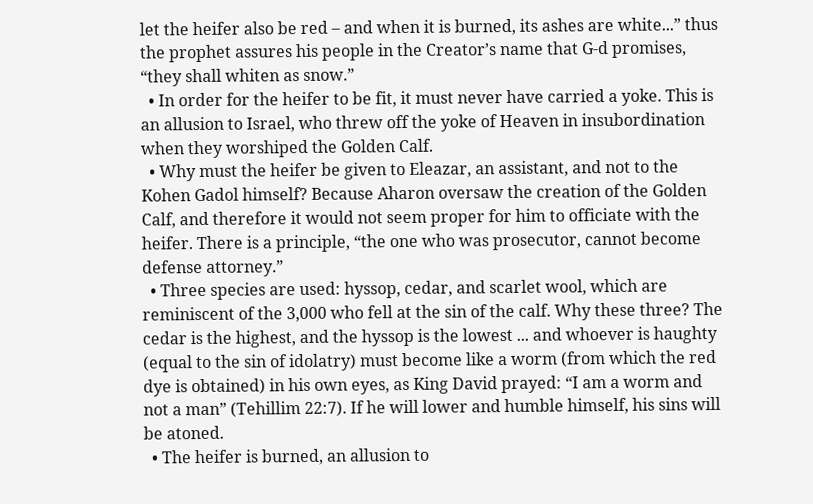let the heifer also be red – and when it is burned, its ashes are white...” thus the prophet assures his people in the Creator’s name that G-d promises, “they shall whiten as snow.”
  • In order for the heifer to be fit, it must never have carried a yoke. This is an allusion to Israel, who threw off the yoke of Heaven in insubordination when they worshiped the Golden Calf.
  • Why must the heifer be given to Eleazar, an assistant, and not to the Kohen Gadol himself? Because Aharon oversaw the creation of the Golden Calf, and therefore it would not seem proper for him to officiate with the heifer. There is a principle, “the one who was prosecutor, cannot become defense attorney.”
  • Three species are used: hyssop, cedar, and scarlet wool, which are reminiscent of the 3,000 who fell at the sin of the calf. Why these three? The cedar is the highest, and the hyssop is the lowest ... and whoever is haughty (equal to the sin of idolatry) must become like a worm (from which the red dye is obtained) in his own eyes, as King David prayed: “I am a worm and not a man” (Tehillim 22:7). If he will lower and humble himself, his sins will be atoned.
  • The heifer is burned, an allusion to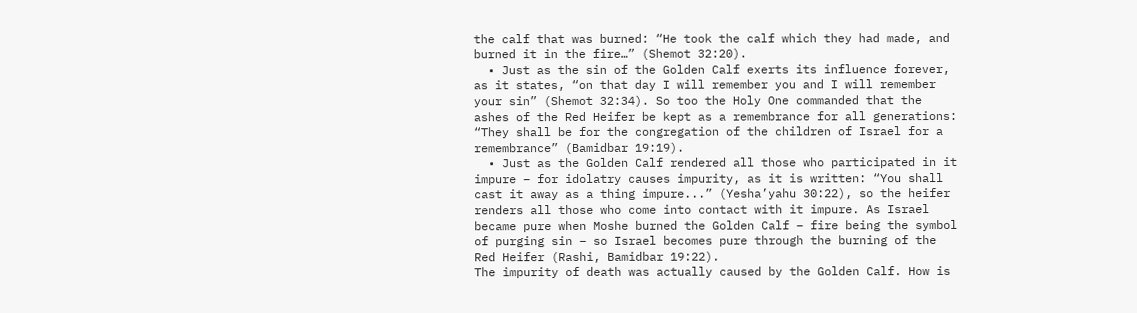the calf that was burned: “He took the calf which they had made, and burned it in the fire…” (Shemot 32:20).
  • Just as the sin of the Golden Calf exerts its influence forever, as it states, “on that day I will remember you and I will remember your sin” (Shemot 32:34). So too the Holy One commanded that the ashes of the Red Heifer be kept as a remembrance for all generations: “They shall be for the congregation of the children of Israel for a remembrance” (Bamidbar 19:19).
  • Just as the Golden Calf rendered all those who participated in it impure – for idolatry causes impurity, as it is written: “You shall cast it away as a thing impure...” (Yesha’yahu 30:22), so the heifer renders all those who come into contact with it impure. As Israel became pure when Moshe burned the Golden Calf – fire being the symbol of purging sin – so Israel becomes pure through the burning of the Red Heifer (Rashi, Bamidbar 19:22).
The impurity of death was actually caused by the Golden Calf. How is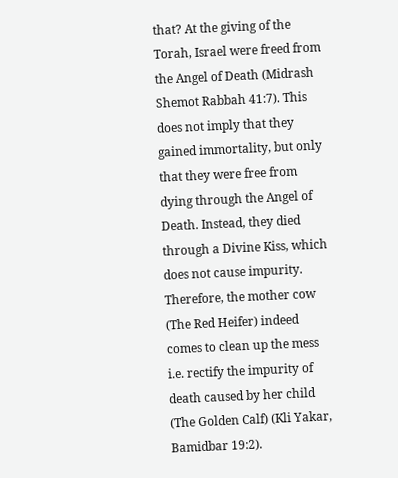that? At the giving of the Torah, Israel were freed from the Angel of Death (Midrash Shemot Rabbah 41:7). This does not imply that they gained immortality, but only that they were free from dying through the Angel of Death. Instead, they died through a Divine Kiss, which does not cause impurity. Therefore, the mother cow (The Red Heifer) indeed comes to clean up the mess i.e. rectify the impurity of death caused by her child (The Golden Calf) (Kli Yakar, Bamidbar 19:2).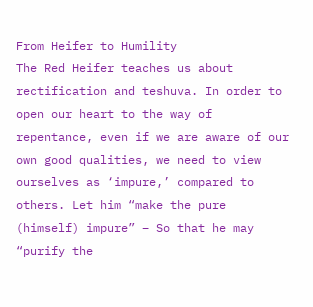From Heifer to Humility
The Red Heifer teaches us about rectification and teshuva. In order to open our heart to the way of repentance, even if we are aware of our own good qualities, we need to view ourselves as ‘impure,’ compared to others. Let him “make the pure (himself) impure” – So that he may “purify the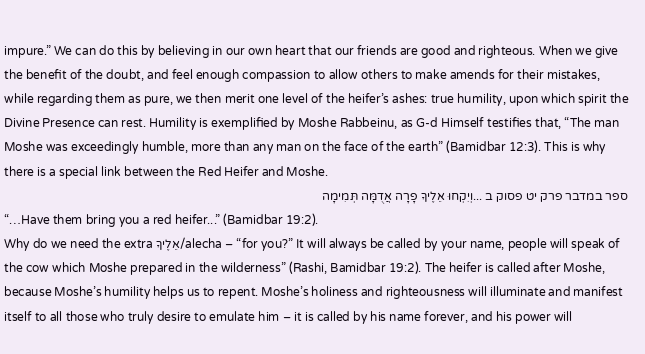impure.” We can do this by believing in our own heart that our friends are good and righteous. When we give the benefit of the doubt, and feel enough compassion to allow others to make amends for their mistakes, while regarding them as pure, we then merit one level of the heifer’s ashes: true humility, upon which spirit the Divine Presence can rest. Humility is exemplified by Moshe Rabbeinu, as G-d Himself testifies that, “The man Moshe was exceedingly humble, more than any man on the face of the earth” (Bamidbar 12:3). This is why there is a special link between the Red Heifer and Moshe.
ספר במדבר פרק יט פסוק ב ...וְיִקְחוּ אֵלֶיךָ פָרָה אֲדֻמָּה תְּמִימָה
“…Have them bring you a red heifer...” (Bamidbar 19:2).
Why do we need the extra אֵלֶיךָ/alecha – “for you?” It will always be called by your name, people will speak of the cow which Moshe prepared in the wilderness” (Rashi, Bamidbar 19:2). The heifer is called after Moshe, because Moshe’s humility helps us to repent. Moshe’s holiness and righteousness will illuminate and manifest itself to all those who truly desire to emulate him – it is called by his name forever, and his power will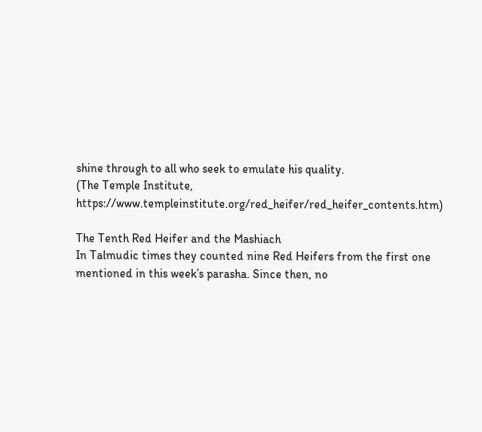shine through to all who seek to emulate his quality.
(The Temple Institute, https://www.templeinstitute.org/red_heifer/red_heifer_contents.htm)

The Tenth Red Heifer and the Mashiach
In Talmudic times they counted nine Red Heifers from the first one mentioned in this week’s parasha. Since then, no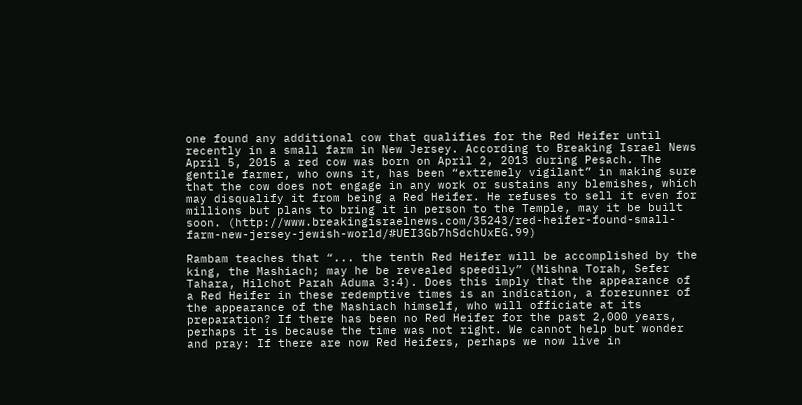one found any additional cow that qualifies for the Red Heifer until recently in a small farm in New Jersey. According to Breaking Israel News April 5, 2015 a red cow was born on April 2, 2013 during Pesach. The gentile farmer, who owns it, has been “extremely vigilant” in making sure that the cow does not engage in any work or sustains any blemishes, which may disqualify it from being a Red Heifer. He refuses to sell it even for millions but plans to bring it in person to the Temple, may it be built soon. (http://www.breakingisraelnews.com/35243/red-heifer-found-small-farm-new-jersey-jewish-world/#UEI3Gb7hSdchUxEG.99)

Rambam teaches that “... the tenth Red Heifer will be accomplished by the king, the Mashiach; may he be revealed speedily” (Mishna Torah, Sefer Tahara, Hilchot Parah Aduma 3:4). Does this imply that the appearance of a Red Heifer in these redemptive times is an indication, a forerunner of the appearance of the Mashiach himself, who will officiate at its preparation? If there has been no Red Heifer for the past 2,000 years, perhaps it is because the time was not right. We cannot help but wonder and pray: If there are now Red Heifers, perhaps we now live in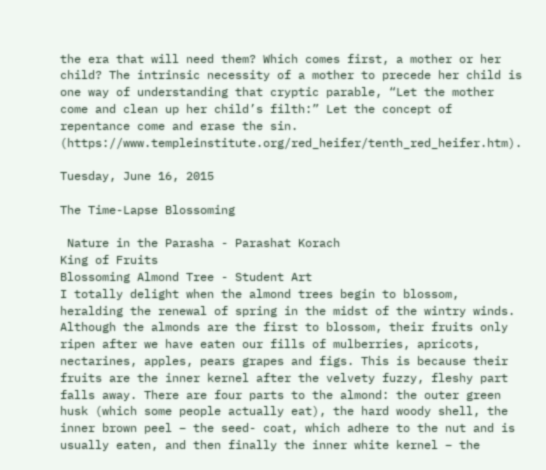the era that will need them? Which comes first, a mother or her child? The intrinsic necessity of a mother to precede her child is one way of understanding that cryptic parable, “Let the mother come and clean up her child’s filth:” Let the concept of repentance come and erase the sin. (https://www.templeinstitute.org/red_heifer/tenth_red_heifer.htm).

Tuesday, June 16, 2015

The Time-Lapse Blossoming

 Nature in the Parasha - Parashat Korach
King of Fruits
Blossoming Almond Tree - Student Art
I totally delight when the almond trees begin to blossom, heralding the renewal of spring in the midst of the wintry winds. Although the almonds are the first to blossom, their fruits only ripen after we have eaten our fills of mulberries, apricots, nectarines, apples, pears grapes and figs. This is because their fruits are the inner kernel after the velvety fuzzy, fleshy part falls away. There are four parts to the almond: the outer green husk (which some people actually eat), the hard woody shell, the inner brown peel – the seed- coat, which adhere to the nut and is usually eaten, and then finally the inner white kernel – the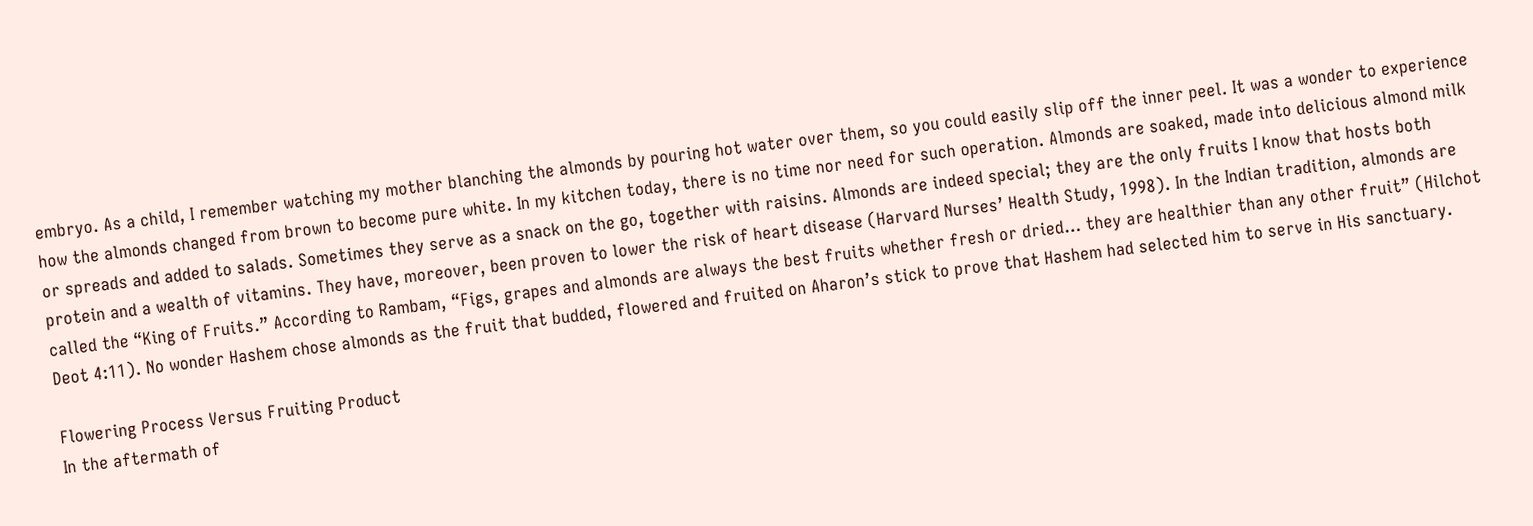embryo. As a child, I remember watching my mother blanching the almonds by pouring hot water over them, so you could easily slip off the inner peel. It was a wonder to experience how the almonds changed from brown to become pure white. In my kitchen today, there is no time nor need for such operation. Almonds are soaked, made into delicious almond milk or spreads and added to salads. Sometimes they serve as a snack on the go, together with raisins. Almonds are indeed special; they are the only fruits I know that hosts both protein and a wealth of vitamins. They have, moreover, been proven to lower the risk of heart disease (Harvard Nurses’ Health Study, 1998). In the Indian tradition, almonds are called the “King of Fruits.” According to Rambam, “Figs, grapes and almonds are always the best fruits whether fresh or dried… they are healthier than any other fruit” (Hilchot Deot 4:11). No wonder Hashem chose almonds as the fruit that budded, flowered and fruited on Aharon’s stick to prove that Hashem had selected him to serve in His sanctuary.

Flowering Process Versus Fruiting Product
In the aftermath of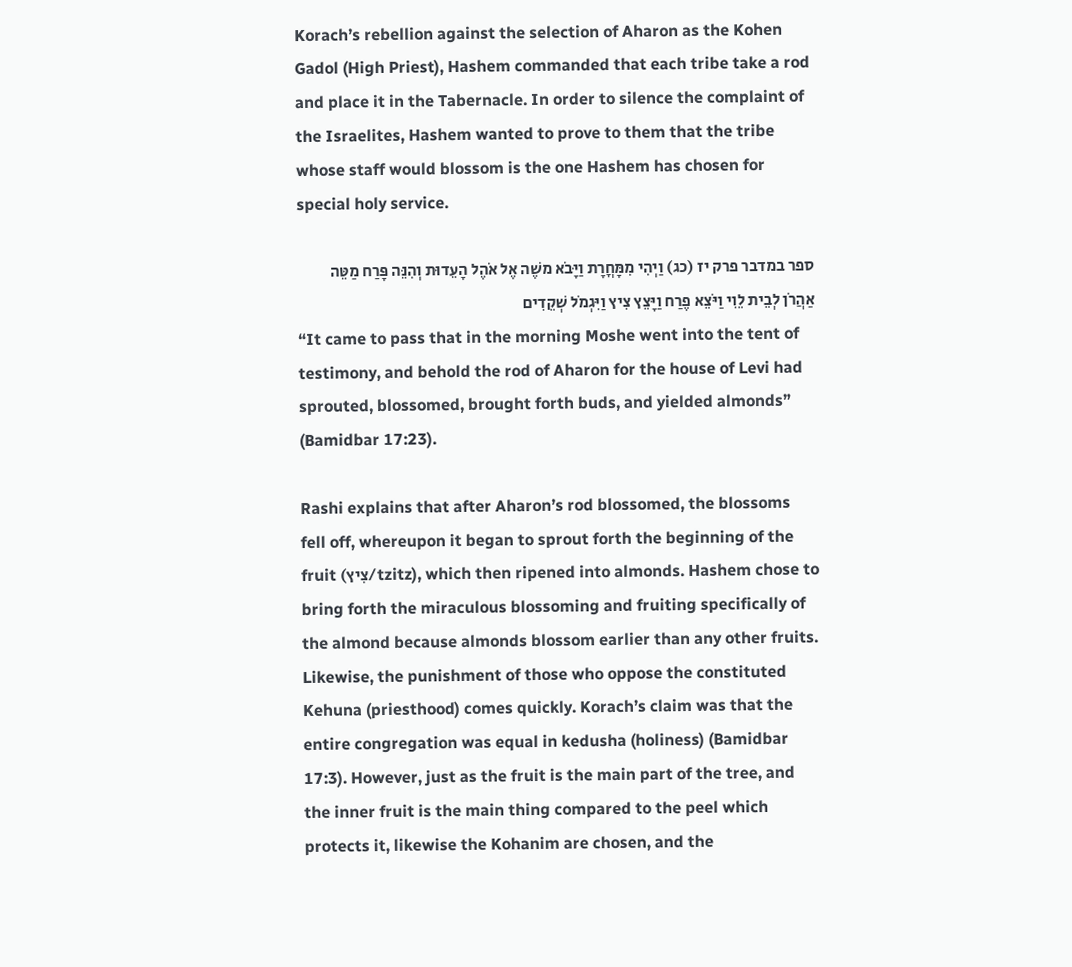Korach’s rebellion against the selection of Aharon as the Kohen Gadol (High Priest), Hashem commanded that each tribe take a rod and place it in the Tabernacle. In order to silence the complaint of the Israelites, Hashem wanted to prove to them that the tribe whose staff would blossom is the one Hashem has chosen for special holy service.

ספר במדבר פרק יז (כג) וַיְהִי מִמָּחֳרָת וַיָּבֹא משֶׁה אֶל אֹהֶל הָעֵדוּת וְהִנֵּה פָּרַח מַטֵּה אַהֲרֹן לְבֵית לֵוִי וַיֹּצֵא פֶרַח וַיָּצֵץ צִיץ וַיִּגְמֹל שְׁקֵדִים
“It came to pass that in the morning Moshe went into the tent of testimony, and behold the rod of Aharon for the house of Levi had sprouted, blossomed, brought forth buds, and yielded almonds” (Bamidbar 17:23).

Rashi explains that after Aharon’s rod blossomed, the blossoms fell off, whereupon it began to sprout forth the beginning of the fruit (צִיץ/tzitz), which then ripened into almonds. Hashem chose to bring forth the miraculous blossoming and fruiting specifically of the almond because almonds blossom earlier than any other fruits. Likewise, the punishment of those who oppose the constituted Kehuna (priesthood) comes quickly. Korach’s claim was that the entire congregation was equal in kedusha (holiness) (Bamidbar 17:3). However, just as the fruit is the main part of the tree, and the inner fruit is the main thing compared to the peel which protects it, likewise the Kohanim are chosen, and the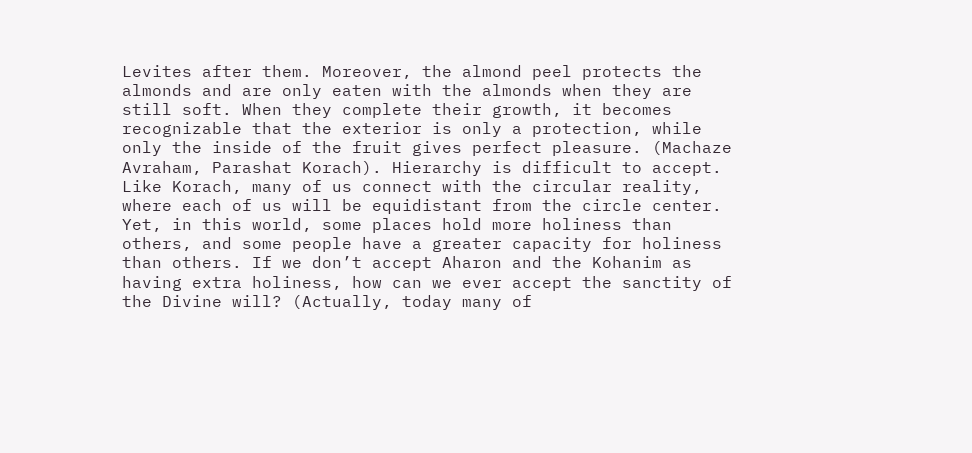Levites after them. Moreover, the almond peel protects the almonds and are only eaten with the almonds when they are still soft. When they complete their growth, it becomes recognizable that the exterior is only a protection, while only the inside of the fruit gives perfect pleasure. (Machaze Avraham, Parashat Korach). Hierarchy is difficult to accept. Like Korach, many of us connect with the circular reality, where each of us will be equidistant from the circle center. Yet, in this world, some places hold more holiness than others, and some people have a greater capacity for holiness than others. If we don’t accept Aharon and the Kohanim as having extra holiness, how can we ever accept the sanctity of the Divine will? (Actually, today many of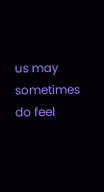us may sometimes do feel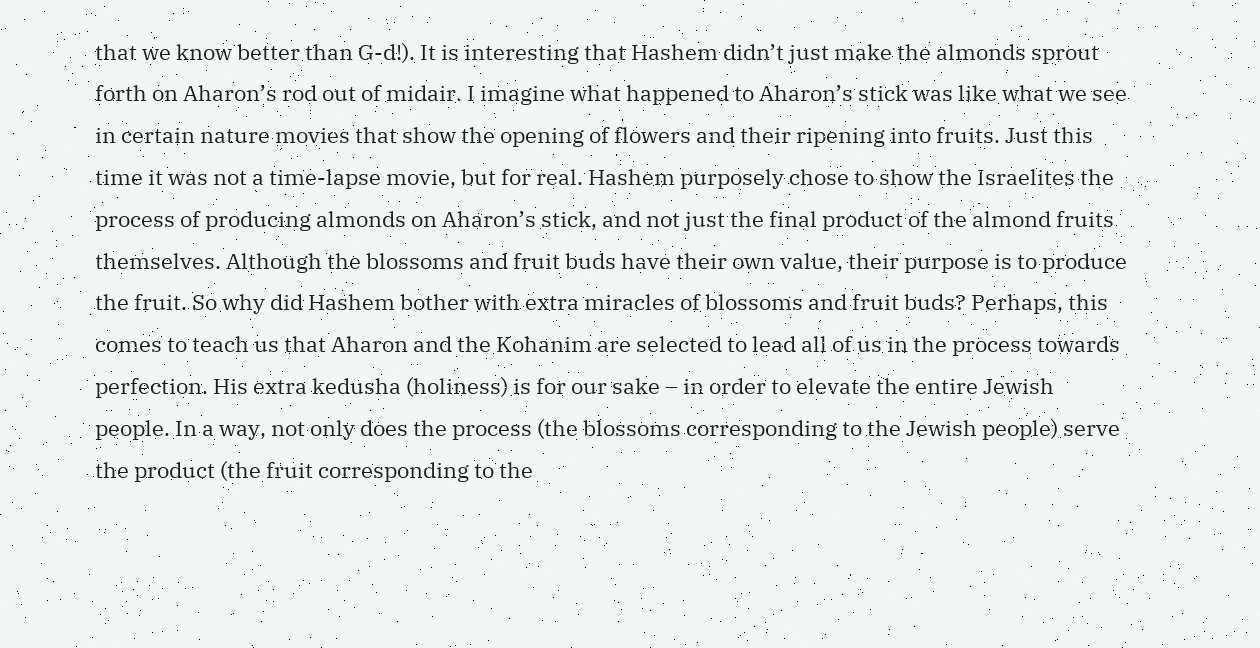that we know better than G-d!). It is interesting that Hashem didn’t just make the almonds sprout forth on Aharon’s rod out of midair. I imagine what happened to Aharon’s stick was like what we see in certain nature movies that show the opening of flowers and their ripening into fruits. Just this time it was not a time-lapse movie, but for real. Hashem purposely chose to show the Israelites the process of producing almonds on Aharon’s stick, and not just the final product of the almond fruits themselves. Although the blossoms and fruit buds have their own value, their purpose is to produce the fruit. So why did Hashem bother with extra miracles of blossoms and fruit buds? Perhaps, this comes to teach us that Aharon and the Kohanim are selected to lead all of us in the process towards perfection. His extra kedusha (holiness) is for our sake – in order to elevate the entire Jewish people. In a way, not only does the process (the blossoms corresponding to the Jewish people) serve the product (the fruit corresponding to the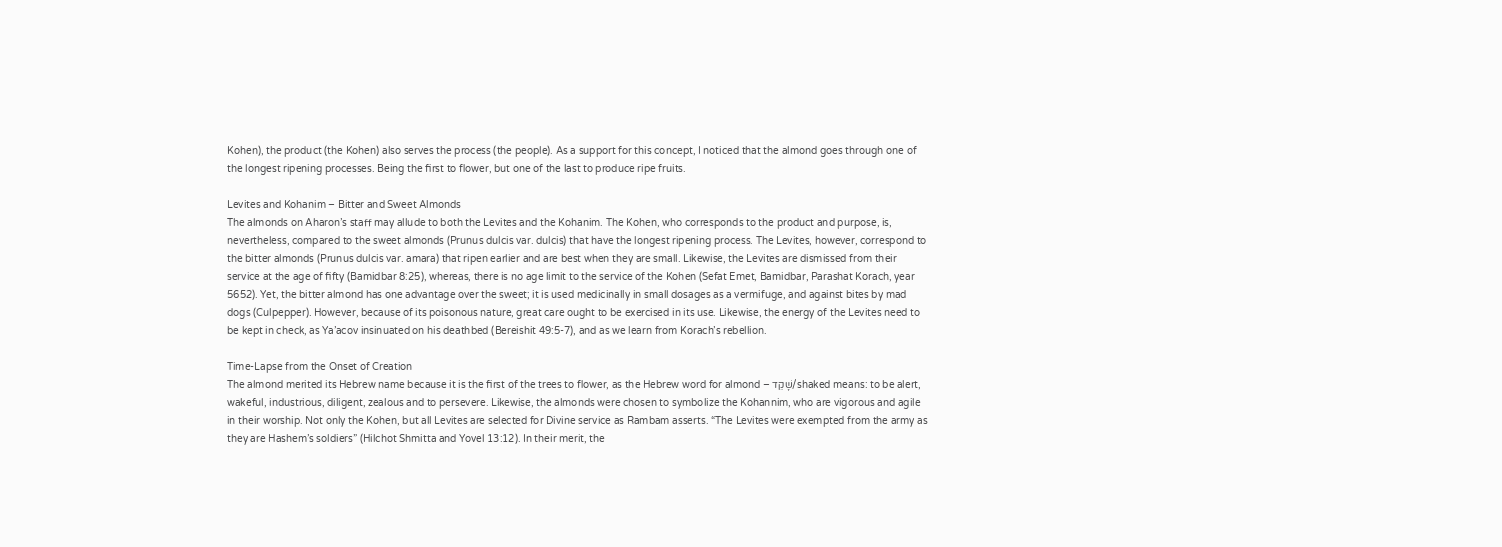Kohen), the product (the Kohen) also serves the process (the people). As a support for this concept, I noticed that the almond goes through one of the longest ripening processes. Being the first to flower, but one of the last to produce ripe fruits.

Levites and Kohanim – Bitter and Sweet Almonds
The almonds on Aharon’s staff may allude to both the Levites and the Kohanim. The Kohen, who corresponds to the product and purpose, is, nevertheless, compared to the sweet almonds (Prunus dulcis var. dulcis) that have the longest ripening process. The Levites, however, correspond to the bitter almonds (Prunus dulcis var. amara) that ripen earlier and are best when they are small. Likewise, the Levites are dismissed from their service at the age of fifty (Bamidbar 8:25), whereas, there is no age limit to the service of the Kohen (Sefat Emet, Bamidbar, Parashat Korach, year 5652). Yet, the bitter almond has one advantage over the sweet; it is used medicinally in small dosages as a vermifuge, and against bites by mad dogs (Culpepper). However, because of its poisonous nature, great care ought to be exercised in its use. Likewise, the energy of the Levites need to be kept in check, as Ya’acov insinuated on his deathbed (Bereishit 49:5-7), and as we learn from Korach’s rebellion.

Time-Lapse from the Onset of Creation
The almond merited its Hebrew name because it is the first of the trees to flower, as the Hebrew word for almond – שָׁקֵד/shaked means: to be alert, wakeful, industrious, diligent, zealous and to persevere. Likewise, the almonds were chosen to symbolize the Kohannim, who are vigorous and agile in their worship. Not only the Kohen, but all Levites are selected for Divine service as Rambam asserts. “The Levites were exempted from the army as they are Hashem’s soldiers” (Hilchot Shmitta and Yovel 13:12). In their merit, the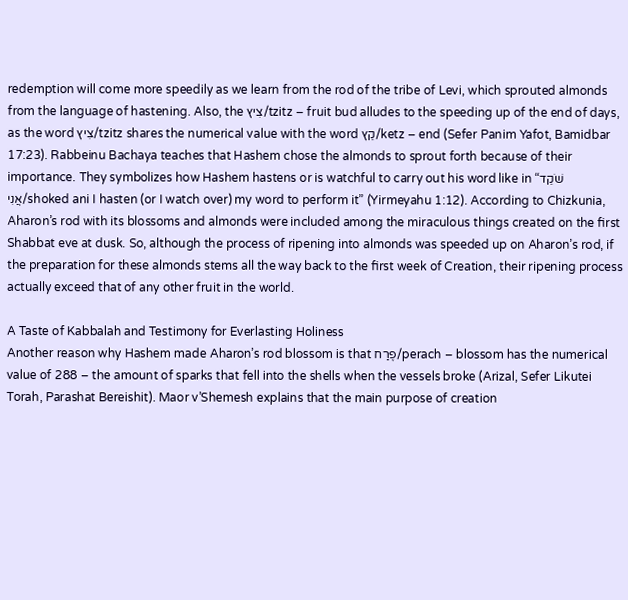redemption will come more speedily as we learn from the rod of the tribe of Levi, which sprouted almonds from the language of hastening. Also, the צִיץ/tzitz – fruit bud alludes to the speeding up of the end of days, as the word צִיץ/tzitz shares the numerical value with the word קֵץ/ketz – end (Sefer Panim Yafot, Bamidbar 17:23). Rabbeinu Bachaya teaches that Hashem chose the almonds to sprout forth because of their importance. They symbolizes how Hashem hastens or is watchful to carry out his word like in “שֹׁקֵד אֲנִי/shoked ani I hasten (or I watch over) my word to perform it” (Yirmeyahu 1:12). According to Chizkunia, Aharon’s rod with its blossoms and almonds were included among the miraculous things created on the first Shabbat eve at dusk. So, although the process of ripening into almonds was speeded up on Aharon’s rod, if the preparation for these almonds stems all the way back to the first week of Creation, their ripening process actually exceed that of any other fruit in the world.

A Taste of Kabbalah and Testimony for Everlasting Holiness
Another reason why Hashem made Aharon’s rod blossom is that פֶרַח/perach – blossom has the numerical value of 288 – the amount of sparks that fell into the shells when the vessels broke (Arizal, Sefer Likutei Torah, Parashat Bereishit). Maor v’Shemesh explains that the main purpose of creation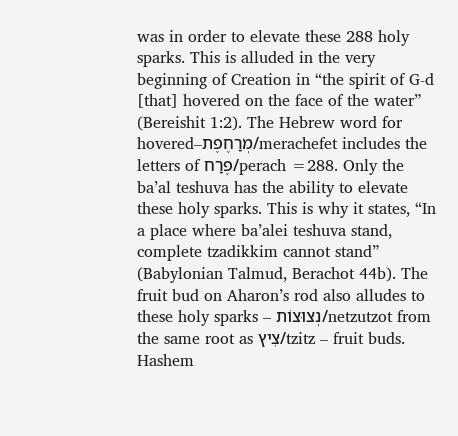was in order to elevate these 288 holy sparks. This is alluded in the very beginning of Creation in “the spirit of G-d [that] hovered on the face of the water” (Bereishit 1:2). The Hebrew word for hovered–מְרַחֶפֶת/merachefet includes the letters of פֶרַח/perach =288. Only the ba’al teshuva has the ability to elevate these holy sparks. This is why it states, “In a place where ba’alei teshuva stand, complete tzadikkim cannot stand” (Babylonian Talmud, Berachot 44b). The fruit bud on Aharon’s rod also alludes to these holy sparks – נְצוּצוֹת/netzutzot from the same root as צִיץ/tzitz – fruit buds. Hashem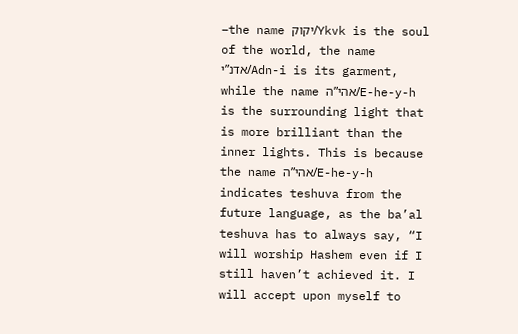–the name יקוק/Ykvk is the soul of the world, the name אדנ”י/Adn-i is its garment, while the name אהי”ה/E-he-y-h is the surrounding light that is more brilliant than the inner lights. This is because the name אהי”ה/E-he-y-h indicates teshuva from the future language, as the ba’al teshuva has to always say, “I will worship Hashem even if I still haven’t achieved it. I will accept upon myself to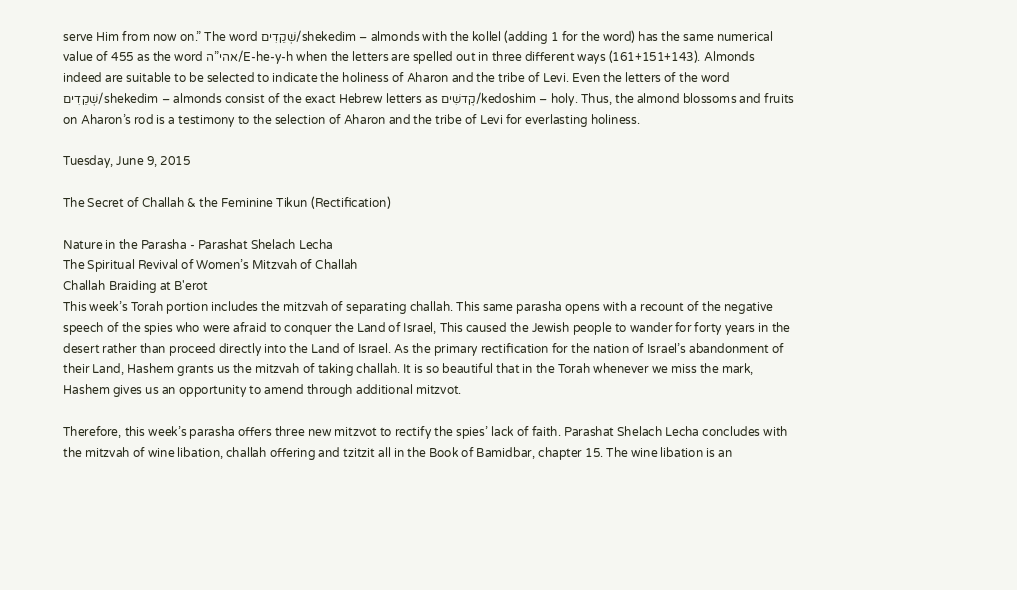serve Him from now on.” The word שְׁקֵדִים/shekedim – almonds with the kollel (adding 1 for the word) has the same numerical value of 455 as the word אהי”ה/E-he-y-h when the letters are spelled out in three different ways (161+151+143). Almonds indeed are suitable to be selected to indicate the holiness of Aharon and the tribe of Levi. Even the letters of the word שְׁקֵדִים/shekedim – almonds consist of the exact Hebrew letters as קְדשִׁים/kedoshim – holy. Thus, the almond blossoms and fruits on Aharon’s rod is a testimony to the selection of Aharon and the tribe of Levi for everlasting holiness.

Tuesday, June 9, 2015

The Secret of Challah & the Feminine Tikun (Rectification)

Nature in the Parasha - Parashat Shelach Lecha
The Spiritual Revival of Women’s Mitzvah of Challah
Challah Braiding at B'erot
This week’s Torah portion includes the mitzvah of separating challah. This same parasha opens with a recount of the negative speech of the spies who were afraid to conquer the Land of Israel, This caused the Jewish people to wander for forty years in the desert rather than proceed directly into the Land of Israel. As the primary rectification for the nation of Israel’s abandonment of their Land, Hashem grants us the mitzvah of taking challah. It is so beautiful that in the Torah whenever we miss the mark, Hashem gives us an opportunity to amend through additional mitzvot.

Therefore, this week’s parasha offers three new mitzvot to rectify the spies’ lack of faith. Parashat Shelach Lecha concludes with the mitzvah of wine libation, challah offering and tzitzit all in the Book of Bamidbar, chapter 15. The wine libation is an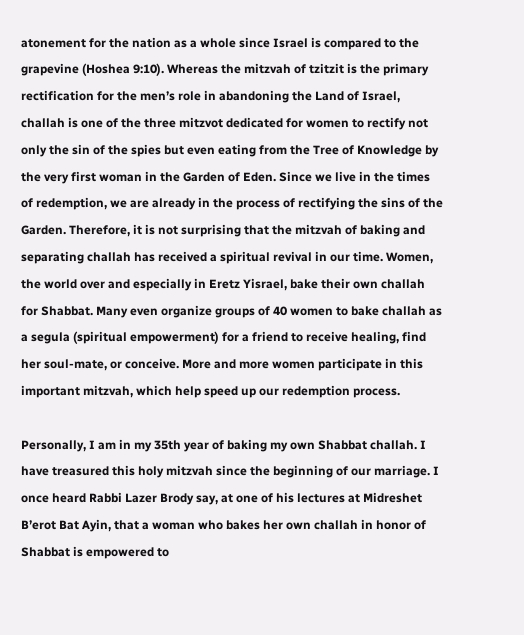atonement for the nation as a whole since Israel is compared to the grapevine (Hoshea 9:10). Whereas the mitzvah of tzitzit is the primary rectification for the men’s role in abandoning the Land of Israel, challah is one of the three mitzvot dedicated for women to rectify not only the sin of the spies but even eating from the Tree of Knowledge by the very first woman in the Garden of Eden. Since we live in the times of redemption, we are already in the process of rectifying the sins of the Garden. Therefore, it is not surprising that the mitzvah of baking and separating challah has received a spiritual revival in our time. Women, the world over and especially in Eretz Yisrael, bake their own challah for Shabbat. Many even organize groups of 40 women to bake challah as a segula (spiritual empowerment) for a friend to receive healing, find her soul-mate, or conceive. More and more women participate in this important mitzvah, which help speed up our redemption process.

Personally, I am in my 35th year of baking my own Shabbat challah. I have treasured this holy mitzvah since the beginning of our marriage. I once heard Rabbi Lazer Brody say, at one of his lectures at Midreshet B’erot Bat Ayin, that a woman who bakes her own challah in honor of Shabbat is empowered to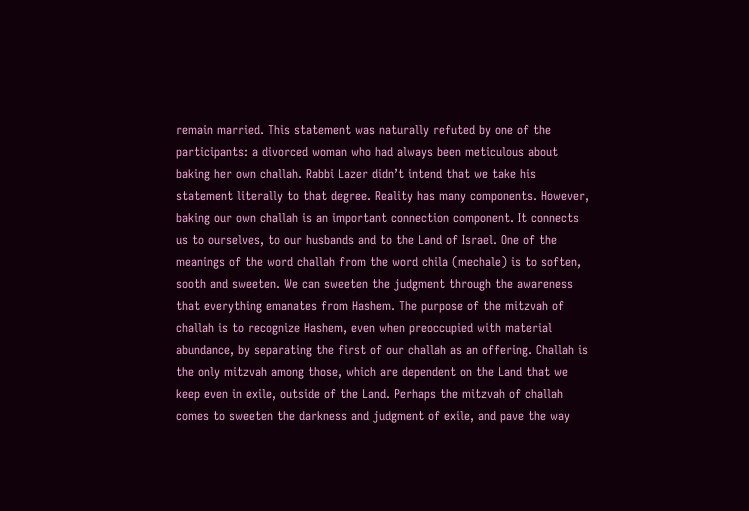remain married. This statement was naturally refuted by one of the participants: a divorced woman who had always been meticulous about baking her own challah. Rabbi Lazer didn’t intend that we take his statement literally to that degree. Reality has many components. However, baking our own challah is an important connection component. It connects us to ourselves, to our husbands and to the Land of Israel. One of the meanings of the word challah from the word chila (mechale) is to soften, sooth and sweeten. We can sweeten the judgment through the awareness that everything emanates from Hashem. The purpose of the mitzvah of challah is to recognize Hashem, even when preoccupied with material abundance, by separating the first of our challah as an offering. Challah is the only mitzvah among those, which are dependent on the Land that we keep even in exile, outside of the Land. Perhaps the mitzvah of challah comes to sweeten the darkness and judgment of exile, and pave the way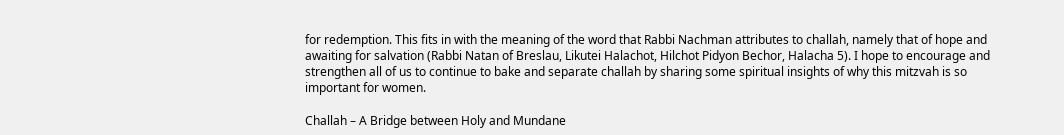for redemption. This fits in with the meaning of the word that Rabbi Nachman attributes to challah, namely that of hope and awaiting for salvation (Rabbi Natan of Breslau, Likutei Halachot, Hilchot Pidyon Bechor, Halacha 5). I hope to encourage and strengthen all of us to continue to bake and separate challah by sharing some spiritual insights of why this mitzvah is so important for women.

Challah – A Bridge between Holy and Mundane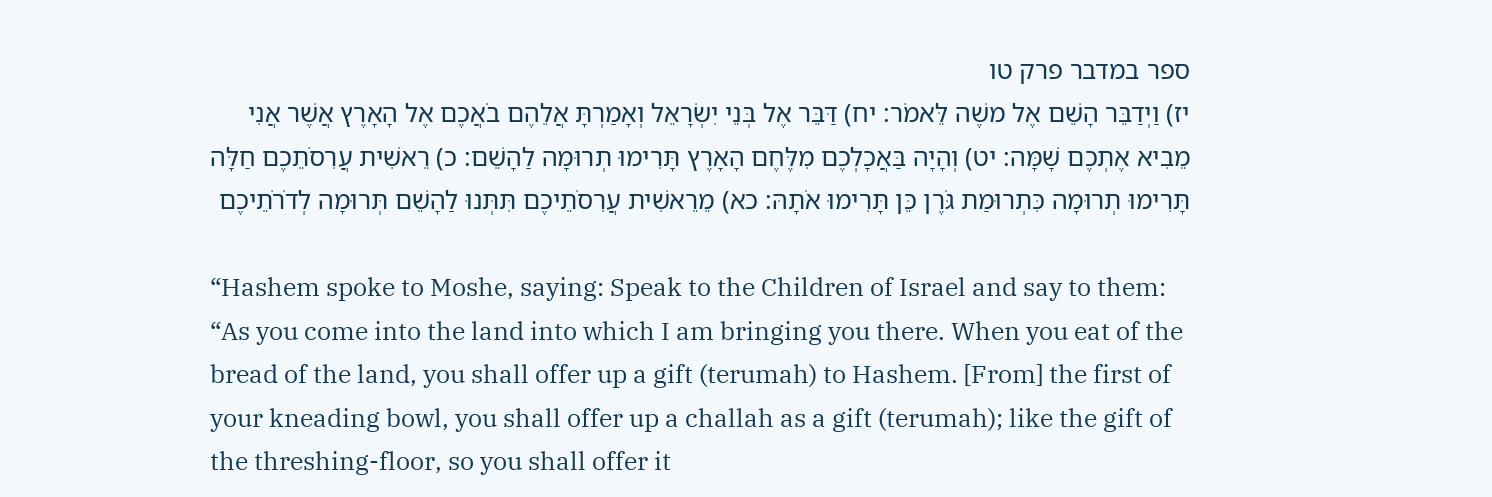ספר במדבר פרק טו
יז) וַיְדַבֵּר הָשֵׁם אֶל משֶׁה לֵּאמֹר: יח) דַּבֵּר אֶל בְּנֵי יִשְׂרָאֵל וְאָמַרְתָּ אֲלֵהֶם בֹאֲכֶם אֶל הָאָרֶץ אֲשֶׁר אֲנִי מֵבִיא אֶתְכֶם שָׁמָּה: יט) וְהָיָה בַּאֲכָלְכֶם מִלֶּחֶם הָאָרֶץ תָּרִימוּ תְרוּמָה לַהָשֵׁם: כ) רֵאשִׁית עֲרִסֹתֵכֶם חַלָּה תָּרִימוּ תְרוּמָה כִּתְרוּמַת גֹּרֶן כֵּן תָּרִימוּ אֹתָהּ: כא) מֵרֵאשִׁית עֲרִסֹתֵיכֶם תִּתְּנוּ לַהָשֵׁם תְּרוּמָה לְדֹרֹתֵיכֶם

“Hashem spoke to Moshe, saying: Speak to the Children of Israel and say to them: “As you come into the land into which I am bringing you there. When you eat of the bread of the land, you shall offer up a gift (terumah) to Hashem. [From] the first of your kneading bowl, you shall offer up a challah as a gift (terumah); like the gift of the threshing-floor, so you shall offer it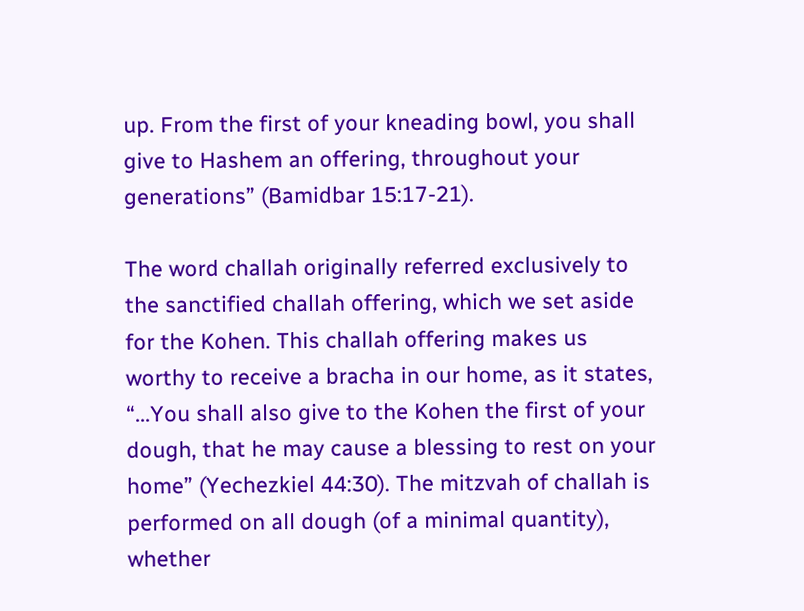up. From the first of your kneading bowl, you shall give to Hashem an offering, throughout your generations” (Bamidbar 15:17-21).

The word challah originally referred exclusively to the sanctified challah offering, which we set aside for the Kohen. This challah offering makes us worthy to receive a bracha in our home, as it states, “...You shall also give to the Kohen the first of your dough, that he may cause a blessing to rest on your home” (Yechezkiel 44:30). The mitzvah of challah is performed on all dough (of a minimal quantity), whether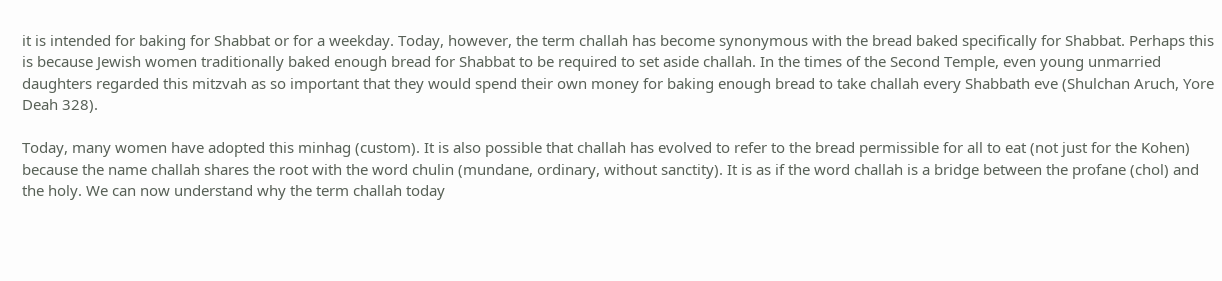it is intended for baking for Shabbat or for a weekday. Today, however, the term challah has become synonymous with the bread baked specifically for Shabbat. Perhaps this is because Jewish women traditionally baked enough bread for Shabbat to be required to set aside challah. In the times of the Second Temple, even young unmarried daughters regarded this mitzvah as so important that they would spend their own money for baking enough bread to take challah every Shabbath eve (Shulchan Aruch, Yore Deah 328).

Today, many women have adopted this minhag (custom). It is also possible that challah has evolved to refer to the bread permissible for all to eat (not just for the Kohen) because the name challah shares the root with the word chulin (mundane, ordinary, without sanctity). It is as if the word challah is a bridge between the profane (chol) and the holy. We can now understand why the term challah today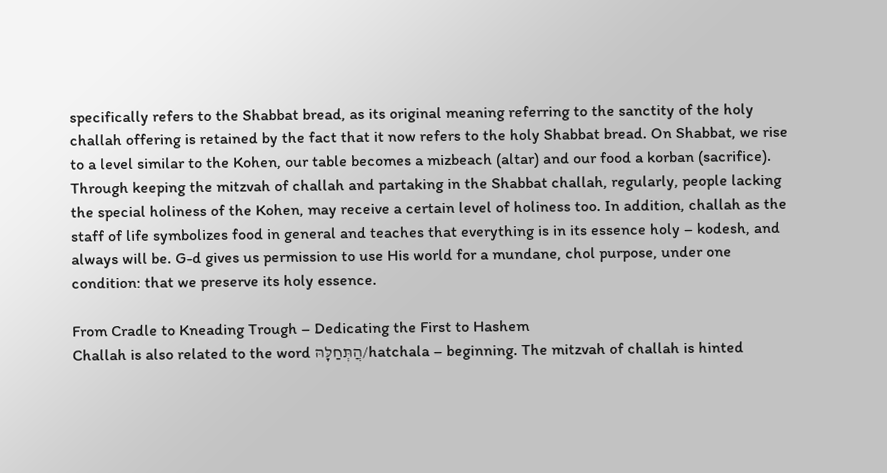specifically refers to the Shabbat bread, as its original meaning referring to the sanctity of the holy challah offering is retained by the fact that it now refers to the holy Shabbat bread. On Shabbat, we rise to a level similar to the Kohen, our table becomes a mizbeach (altar) and our food a korban (sacrifice). Through keeping the mitzvah of challah and partaking in the Shabbat challah, regularly, people lacking the special holiness of the Kohen, may receive a certain level of holiness too. In addition, challah as the staff of life symbolizes food in general and teaches that everything is in its essence holy – kodesh, and always will be. G-d gives us permission to use His world for a mundane, chol purpose, under one condition: that we preserve its holy essence.

From Cradle to Kneading Trough – Dedicating the First to Hashem
Challah is also related to the word הֲתְּחַלָּהּ/hatchala – beginning. The mitzvah of challah is hinted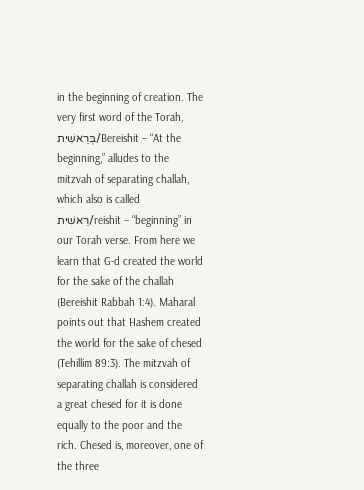in the beginning of creation. The very first word of the Torah, בְּרֵאשִׁית/Bereishit – “At the beginning,” alludes to the mitzvah of separating challah, which also is called רֵאשִׁית/reishit – “beginning” in our Torah verse. From here we learn that G-d created the world for the sake of the challah (Bereishit Rabbah 1:4). Maharal points out that Hashem created the world for the sake of chesed (Tehillim 89:3). The mitzvah of separating challah is considered a great chesed for it is done equally to the poor and the rich. Chesed is, moreover, one of the three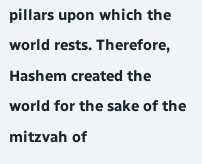pillars upon which the world rests. Therefore, Hashem created the world for the sake of the mitzvah of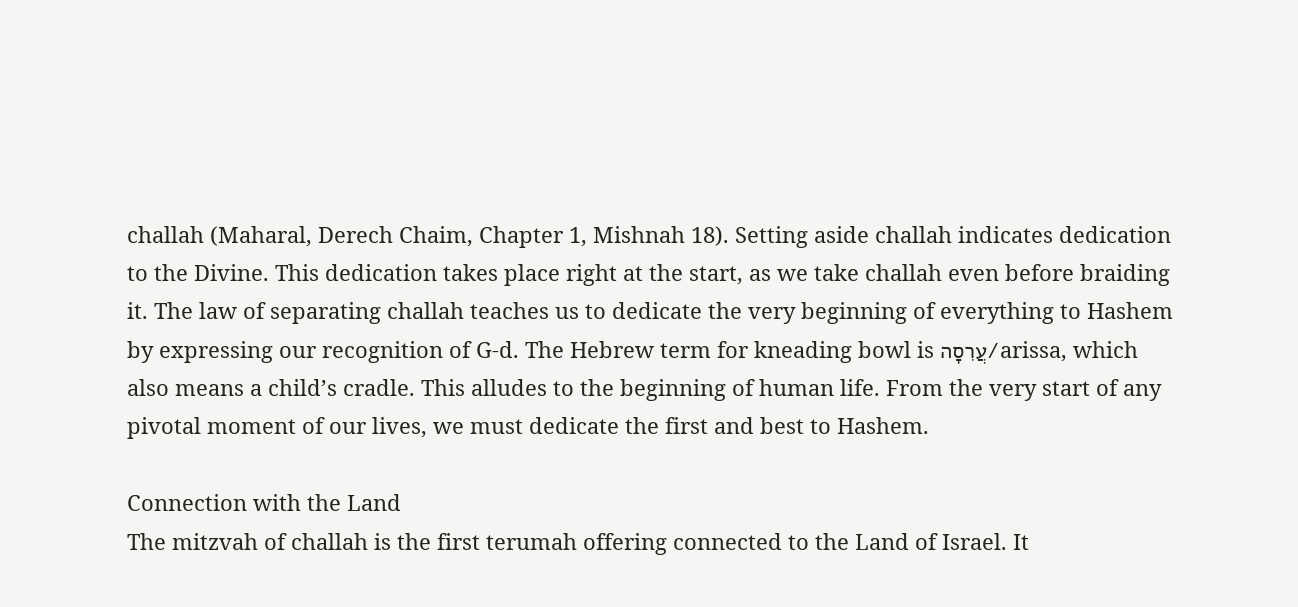challah (Maharal, Derech Chaim, Chapter 1, Mishnah 18). Setting aside challah indicates dedication to the Divine. This dedication takes place right at the start, as we take challah even before braiding it. The law of separating challah teaches us to dedicate the very beginning of everything to Hashem by expressing our recognition of G-d. The Hebrew term for kneading bowl is עֲרִסָה/arissa, which also means a child’s cradle. This alludes to the beginning of human life. From the very start of any pivotal moment of our lives, we must dedicate the first and best to Hashem.

Connection with the Land
The mitzvah of challah is the first terumah offering connected to the Land of Israel. It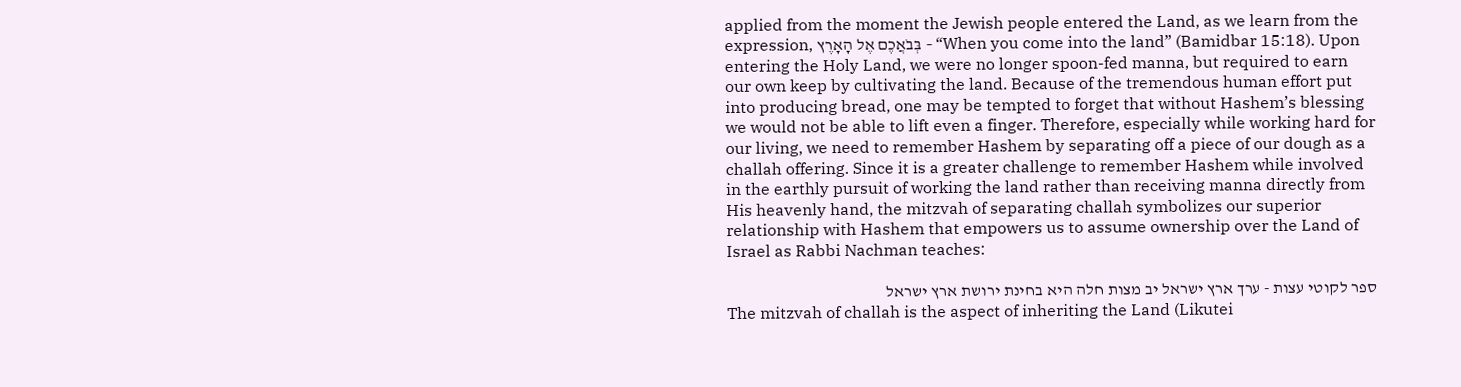applied from the moment the Jewish people entered the Land, as we learn from the expression, בְּבֹאֲכֶם אֶל הָאָרֶץ – “When you come into the land” (Bamidbar 15:18). Upon entering the Holy Land, we were no longer spoon-fed manna, but required to earn our own keep by cultivating the land. Because of the tremendous human effort put into producing bread, one may be tempted to forget that without Hashem’s blessing we would not be able to lift even a finger. Therefore, especially while working hard for our living, we need to remember Hashem by separating off a piece of our dough as a challah offering. Since it is a greater challenge to remember Hashem while involved in the earthly pursuit of working the land rather than receiving manna directly from His heavenly hand, the mitzvah of separating challah symbolizes our superior relationship with Hashem that empowers us to assume ownership over the Land of Israel as Rabbi Nachman teaches:

ספר לקוטי עצות - ערך ארץ ישראל יב מצות חלה היא בחינת ירושת ארץ ישראל
The mitzvah of challah is the aspect of inheriting the Land (Likutei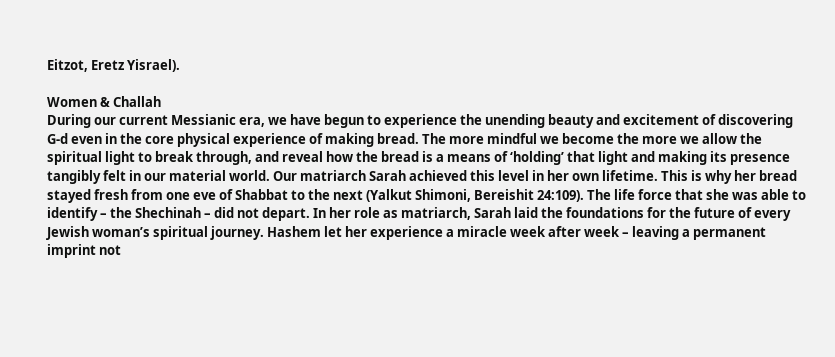Eitzot, Eretz Yisrael).

Women & Challah
During our current Messianic era, we have begun to experience the unending beauty and excitement of discovering G-d even in the core physical experience of making bread. The more mindful we become the more we allow the spiritual light to break through, and reveal how the bread is a means of ‘holding’ that light and making its presence tangibly felt in our material world. Our matriarch Sarah achieved this level in her own lifetime. This is why her bread stayed fresh from one eve of Shabbat to the next (Yalkut Shimoni, Bereishit 24:109). The life force that she was able to identify – the Shechinah – did not depart. In her role as matriarch, Sarah laid the foundations for the future of every Jewish woman’s spiritual journey. Hashem let her experience a miracle week after week – leaving a permanent imprint not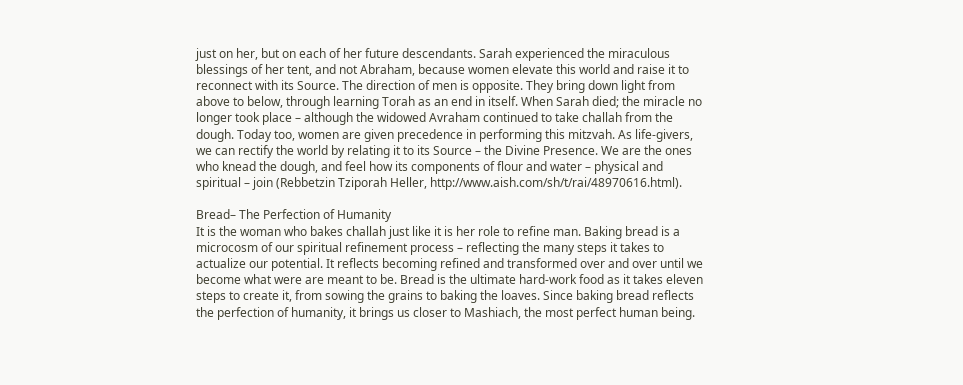just on her, but on each of her future descendants. Sarah experienced the miraculous blessings of her tent, and not Abraham, because women elevate this world and raise it to reconnect with its Source. The direction of men is opposite. They bring down light from above to below, through learning Torah as an end in itself. When Sarah died; the miracle no longer took place – although the widowed Avraham continued to take challah from the dough. Today too, women are given precedence in performing this mitzvah. As life-givers, we can rectify the world by relating it to its Source – the Divine Presence. We are the ones who knead the dough, and feel how its components of flour and water – physical and spiritual – join (Rebbetzin Tziporah Heller, http://www.aish.com/sh/t/rai/48970616.html).

Bread– The Perfection of Humanity
It is the woman who bakes challah just like it is her role to refine man. Baking bread is a microcosm of our spiritual refinement process – reflecting the many steps it takes to actualize our potential. It reflects becoming refined and transformed over and over until we become what were are meant to be. Bread is the ultimate hard-work food as it takes eleven steps to create it, from sowing the grains to baking the loaves. Since baking bread reflects the perfection of humanity, it brings us closer to Mashiach, the most perfect human being.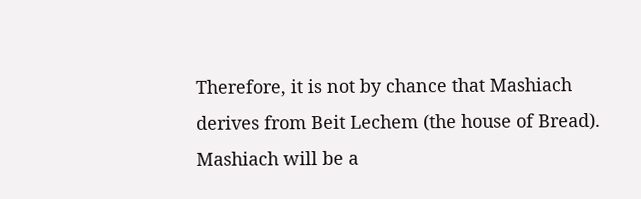Therefore, it is not by chance that Mashiach derives from Beit Lechem (the house of Bread). Mashiach will be a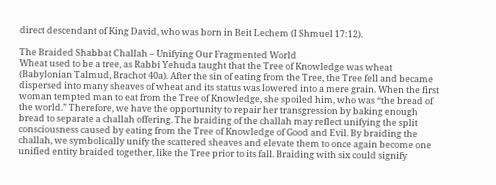direct descendant of King David, who was born in Beit Lechem (I Shmuel 17:12).

The Braided Shabbat Challah – Unifying Our Fragmented World
Wheat used to be a tree, as Rabbi Yehuda taught that the Tree of Knowledge was wheat (Babylonian Talmud, Brachot 40a). After the sin of eating from the Tree, the Tree fell and became dispersed into many sheaves of wheat and its status was lowered into a mere grain. When the first woman tempted man to eat from the Tree of Knowledge, she spoiled him, who was “the bread of the world.” Therefore, we have the opportunity to repair her transgression by baking enough bread to separate a challah offering. The braiding of the challah may reflect unifying the split consciousness caused by eating from the Tree of Knowledge of Good and Evil. By braiding the challah, we symbolically unify the scattered sheaves and elevate them to once again become one unified entity braided together, like the Tree prior to its fall. Braiding with six could signify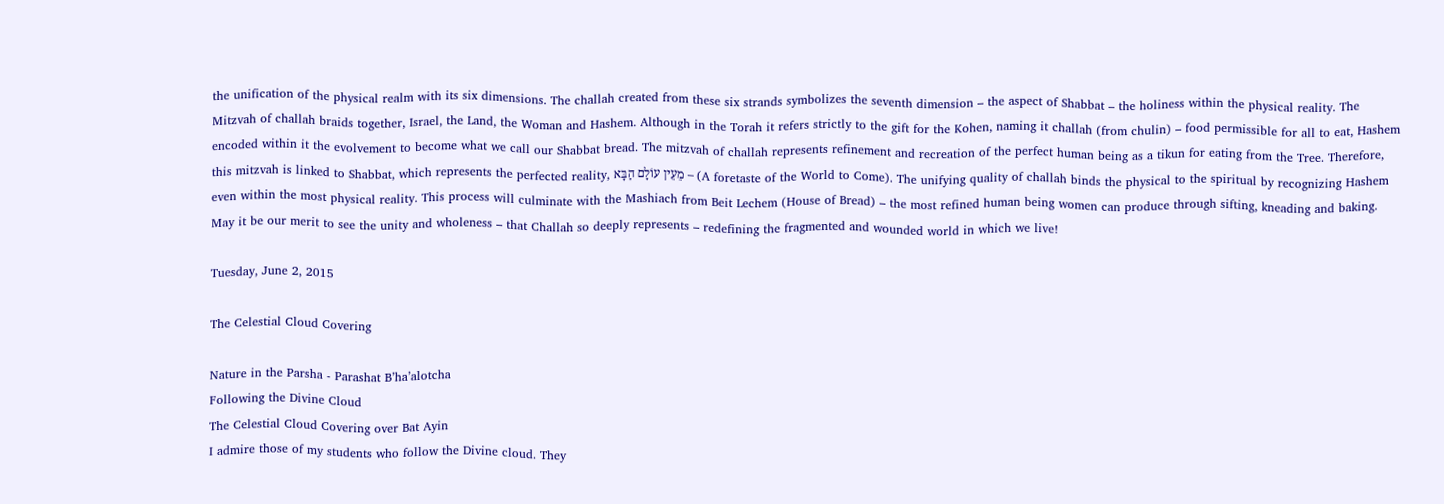the unification of the physical realm with its six dimensions. The challah created from these six strands symbolizes the seventh dimension – the aspect of Shabbat – the holiness within the physical reality. The Mitzvah of challah braids together, Israel, the Land, the Woman and Hashem. Although in the Torah it refers strictly to the gift for the Kohen, naming it challah (from chulin) – food permissible for all to eat, Hashem encoded within it the evolvement to become what we call our Shabbat bread. The mitzvah of challah represents refinement and recreation of the perfect human being as a tikun for eating from the Tree. Therefore, this mitzvah is linked to Shabbat, which represents the perfected reality, מֵעֵין עוֹלָם הַבָּא – (A foretaste of the World to Come). The unifying quality of challah binds the physical to the spiritual by recognizing Hashem even within the most physical reality. This process will culminate with the Mashiach from Beit Lechem (House of Bread) – the most refined human being women can produce through sifting, kneading and baking. May it be our merit to see the unity and wholeness – that Challah so deeply represents – redefining the fragmented and wounded world in which we live!

Tuesday, June 2, 2015

The Celestial Cloud Covering

Nature in the Parsha - Parashat B’ha’alotcha
Following the Divine Cloud
The Celestial Cloud Covering over Bat Ayin
I admire those of my students who follow the Divine cloud. They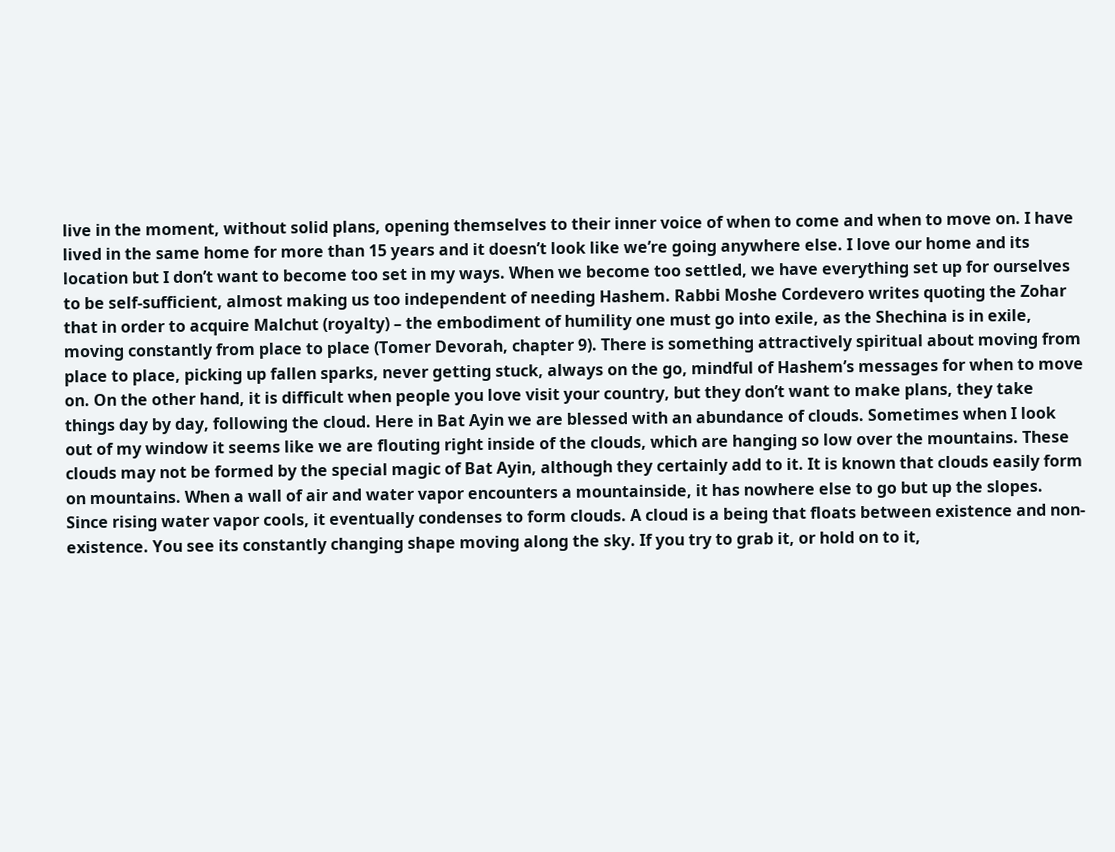live in the moment, without solid plans, opening themselves to their inner voice of when to come and when to move on. I have lived in the same home for more than 15 years and it doesn’t look like we’re going anywhere else. I love our home and its location but I don’t want to become too set in my ways. When we become too settled, we have everything set up for ourselves to be self-sufficient, almost making us too independent of needing Hashem. Rabbi Moshe Cordevero writes quoting the Zohar that in order to acquire Malchut (royalty) – the embodiment of humility one must go into exile, as the Shechina is in exile, moving constantly from place to place (Tomer Devorah, chapter 9). There is something attractively spiritual about moving from place to place, picking up fallen sparks, never getting stuck, always on the go, mindful of Hashem’s messages for when to move on. On the other hand, it is difficult when people you love visit your country, but they don’t want to make plans, they take things day by day, following the cloud. Here in Bat Ayin we are blessed with an abundance of clouds. Sometimes when I look out of my window it seems like we are flouting right inside of the clouds, which are hanging so low over the mountains. These clouds may not be formed by the special magic of Bat Ayin, although they certainly add to it. It is known that clouds easily form on mountains. When a wall of air and water vapor encounters a mountainside, it has nowhere else to go but up the slopes. Since rising water vapor cools, it eventually condenses to form clouds. A cloud is a being that floats between existence and non-existence. You see its constantly changing shape moving along the sky. If you try to grab it, or hold on to it,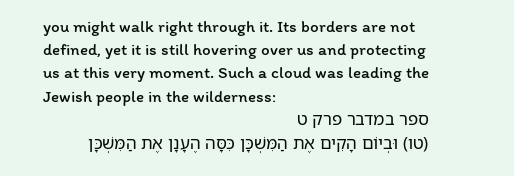you might walk right through it. Its borders are not defined, yet it is still hovering over us and protecting us at this very moment. Such a cloud was leading the Jewish people in the wilderness:
ספר במדבר פרק ט
(טו) וּבְיוֹם הָקִים אֶת הַמִּשְׁכָּן כִּסָּה הֶעָנָן אֶת הַמִּשְׁכָּן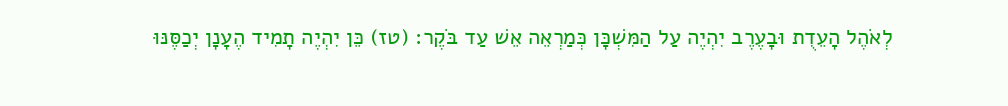לְאֹהֶל הָעֵדֻת וּבָעֶרֶב יִהְיֶה עַל הַמִּשְׁכָּן כְּמַרְאֵה אֵשׁ עַד בֹּקֶר: (טז) כֵּן יִהְיֶה תָמִיד הֶעָנָן יְכַסֶּנּוּ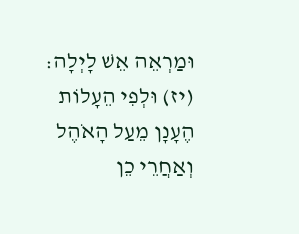וּמַרְאֵה אֵשׁ לָיְלָה: (יז) וּלְפִי הֵעָלוֹת הֶעָנָן מֵעַל הָאֹהֶל וְאַחֲרֵי כֵן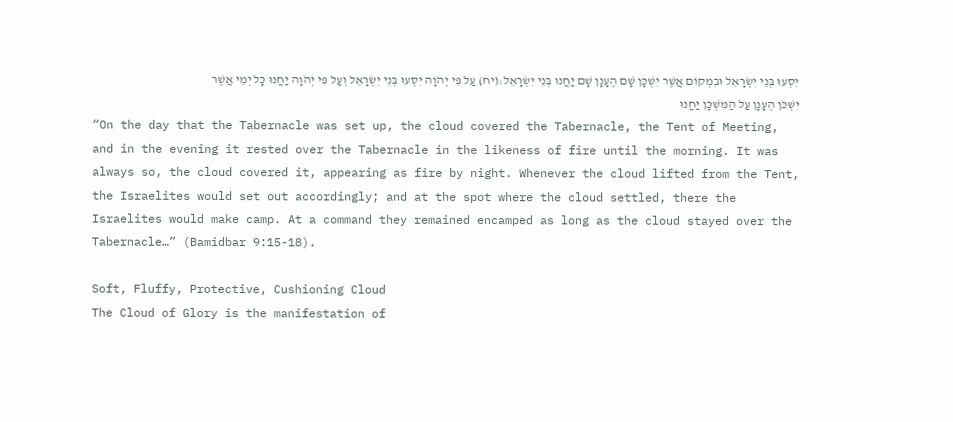יִסְעוּ בְּנֵי יִשְׂרָאֵל וּבִמְקוֹם אֲשֶׁר יִשְׁכָּן שָׁם הֶעָנָן שָׁם יַחֲנוּ בְּנֵי יִשְׂרָאֵל:(יח) עַל פִּי יְהֹוָה יִסְעוּ בְּנֵי יִשְׂרָאֵל וְעַל פִּי יְהֹוָה יַחֲנוּ כָּל יְמֵי אֲשֶׁר יִשְׁכֹּן הֶעָנָן עַל הַמִּשְׁכָּן יַחֲנוּ
“On the day that the Tabernacle was set up, the cloud covered the Tabernacle, the Tent of Meeting, and in the evening it rested over the Tabernacle in the likeness of fire until the morning. It was always so, the cloud covered it, appearing as fire by night. Whenever the cloud lifted from the Tent, the Israelites would set out accordingly; and at the spot where the cloud settled, there the Israelites would make camp. At a command they remained encamped as long as the cloud stayed over the Tabernacle…” (Bamidbar 9:15-18).

Soft, Fluffy, Protective, Cushioning Cloud
The Cloud of Glory is the manifestation of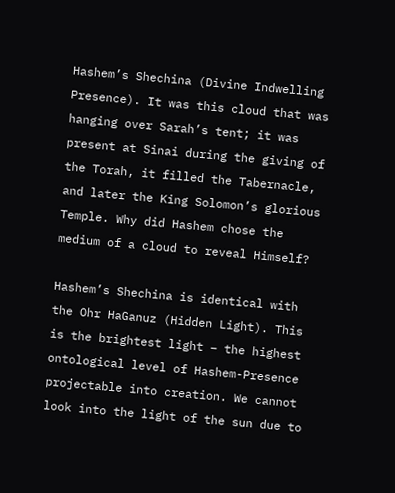Hashem’s Shechina (Divine Indwelling Presence). It was this cloud that was hanging over Sarah’s tent; it was present at Sinai during the giving of the Torah, it filled the Tabernacle, and later the King Solomon’s glorious Temple. Why did Hashem chose the medium of a cloud to reveal Himself?

Hashem’s Shechina is identical with the Ohr HaGanuz (Hidden Light). This is the brightest light – the highest ontological level of Hashem-Presence projectable into creation. We cannot look into the light of the sun due to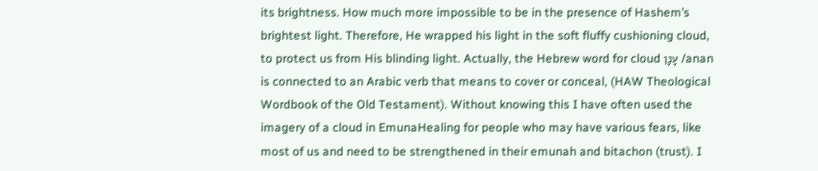its brightness. How much more impossible to be in the presence of Hashem’s brightest light. Therefore, He wrapped his light in the soft fluffy cushioning cloud, to protect us from His blinding light. Actually, the Hebrew word for cloud עָנָן /anan is connected to an Arabic verb that means to cover or conceal, (HAW Theological Wordbook of the Old Testament). Without knowing this I have often used the imagery of a cloud in EmunaHealing for people who may have various fears, like most of us and need to be strengthened in their emunah and bitachon (trust). I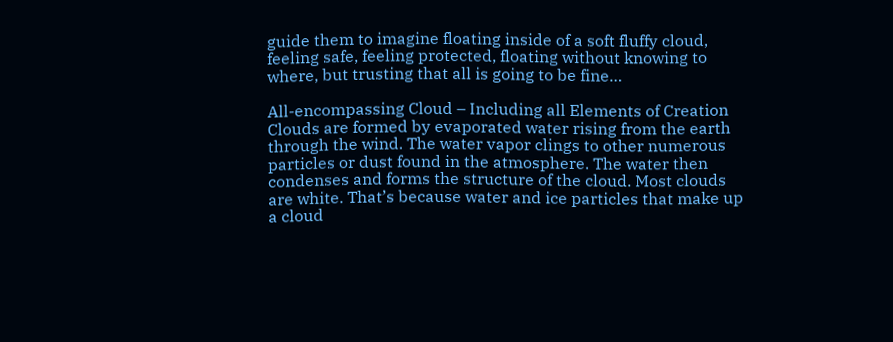guide them to imagine floating inside of a soft fluffy cloud, feeling safe, feeling protected, floating without knowing to where, but trusting that all is going to be fine…

All-encompassing Cloud – Including all Elements of Creation
Clouds are formed by evaporated water rising from the earth through the wind. The water vapor clings to other numerous particles or dust found in the atmosphere. The water then condenses and forms the structure of the cloud. Most clouds are white. That’s because water and ice particles that make up a cloud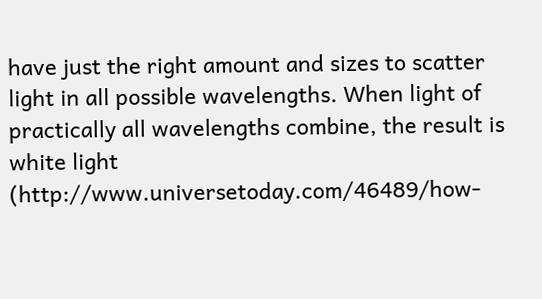have just the right amount and sizes to scatter light in all possible wavelengths. When light of practically all wavelengths combine, the result is white light (http://www.universetoday.com/46489/how-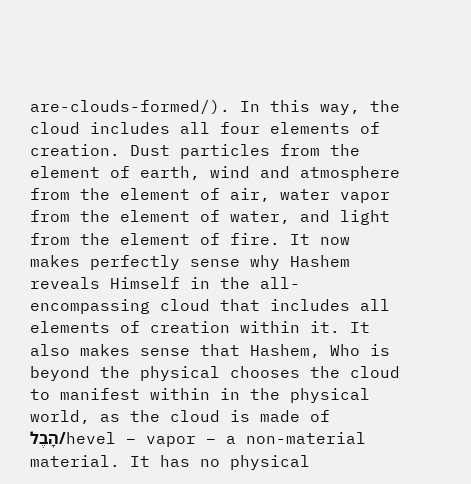are-clouds-formed/). In this way, the cloud includes all four elements of creation. Dust particles from the element of earth, wind and atmosphere from the element of air, water vapor from the element of water, and light from the element of fire. It now makes perfectly sense why Hashem reveals Himself in the all-encompassing cloud that includes all elements of creation within it. It also makes sense that Hashem, Who is beyond the physical chooses the cloud to manifest within in the physical world, as the cloud is made of הָבֶל/hevel – vapor – a non-material material. It has no physical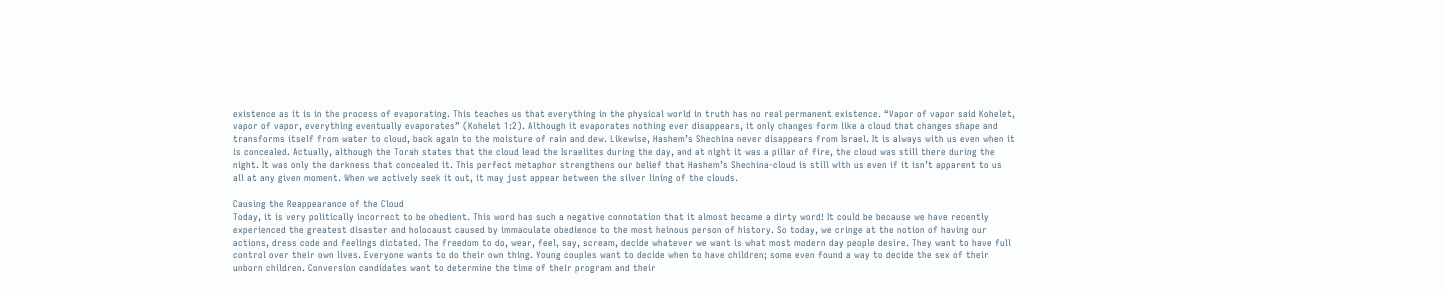existence as it is in the process of evaporating. This teaches us that everything in the physical world in truth has no real permanent existence. “Vapor of vapor said Kohelet, vapor of vapor, everything eventually evaporates” (Kohelet 1:2). Although it evaporates nothing ever disappears, it only changes form like a cloud that changes shape and transforms itself from water to cloud, back again to the moisture of rain and dew. Likewise, Hashem’s Shechina never disappears from Israel. It is always with us even when it is concealed. Actually, although the Torah states that the cloud lead the Israelites during the day, and at night it was a pillar of fire, the cloud was still there during the night. It was only the darkness that concealed it. This perfect metaphor strengthens our belief that Hashem’s Shechina-cloud is still with us even if it isn’t apparent to us all at any given moment. When we actively seek it out, it may just appear between the silver lining of the clouds.

Causing the Reappearance of the Cloud
Today, it is very politically incorrect to be obedient. This word has such a negative connotation that it almost became a dirty word! It could be because we have recently experienced the greatest disaster and holocaust caused by immaculate obedience to the most heinous person of history. So today, we cringe at the notion of having our actions, dress code and feelings dictated. The freedom to do, wear, feel, say, scream, decide whatever we want is what most modern day people desire. They want to have full control over their own lives. Everyone wants to do their own thing. Young couples want to decide when to have children; some even found a way to decide the sex of their unborn children. Conversion candidates want to determine the time of their program and their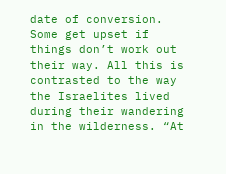date of conversion. Some get upset if things don’t work out their way. All this is contrasted to the way the Israelites lived during their wandering in the wilderness. “At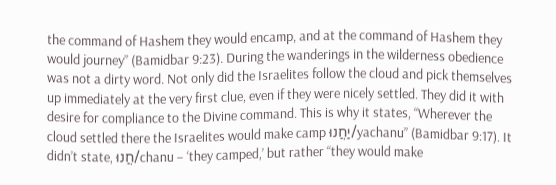the command of Hashem they would encamp, and at the command of Hashem they would journey” (Bamidbar 9:23). During the wanderings in the wilderness obedience was not a dirty word. Not only did the Israelites follow the cloud and pick themselves up immediately at the very first clue, even if they were nicely settled. They did it with desire for compliance to the Divine command. This is why it states, “Wherever the cloud settled there the Israelites would make camp יַחֲנוּ/yachanu” (Bamidbar 9:17). It didn’t state, חֲנוּ/chanu – ‘they camped,’ but rather “they would make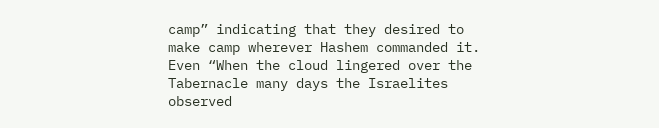camp” indicating that they desired to make camp wherever Hashem commanded it. Even “When the cloud lingered over the Tabernacle many days the Israelites observed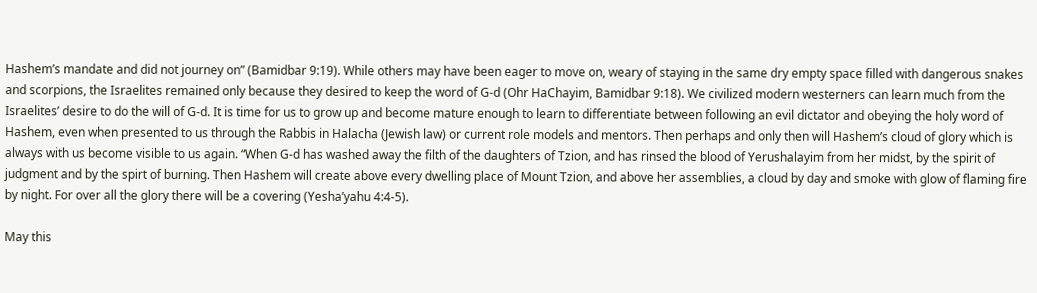Hashem’s mandate and did not journey on” (Bamidbar 9:19). While others may have been eager to move on, weary of staying in the same dry empty space filled with dangerous snakes and scorpions, the Israelites remained only because they desired to keep the word of G-d (Ohr HaChayim, Bamidbar 9:18). We civilized modern westerners can learn much from the Israelites’ desire to do the will of G-d. It is time for us to grow up and become mature enough to learn to differentiate between following an evil dictator and obeying the holy word of Hashem, even when presented to us through the Rabbis in Halacha (Jewish law) or current role models and mentors. Then perhaps and only then will Hashem’s cloud of glory which is always with us become visible to us again. “When G-d has washed away the filth of the daughters of Tzion, and has rinsed the blood of Yerushalayim from her midst, by the spirit of judgment and by the spirt of burning. Then Hashem will create above every dwelling place of Mount Tzion, and above her assemblies, a cloud by day and smoke with glow of flaming fire by night. For over all the glory there will be a covering (Yesha’yahu 4:4-5).

May this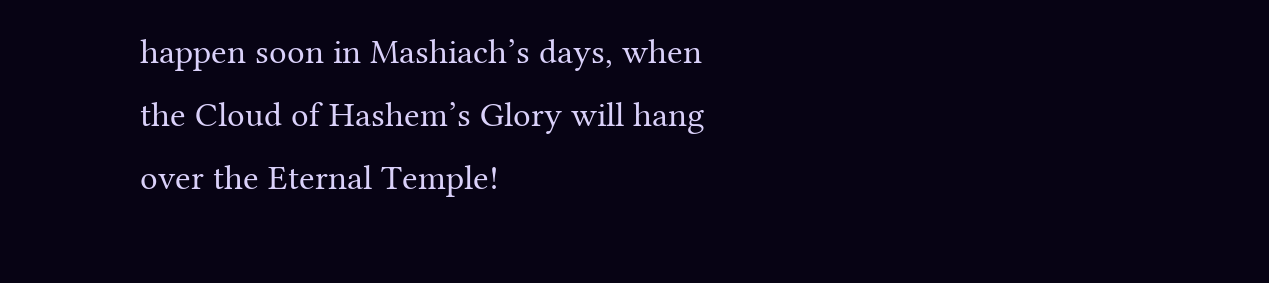happen soon in Mashiach’s days, when the Cloud of Hashem’s Glory will hang over the Eternal Temple!